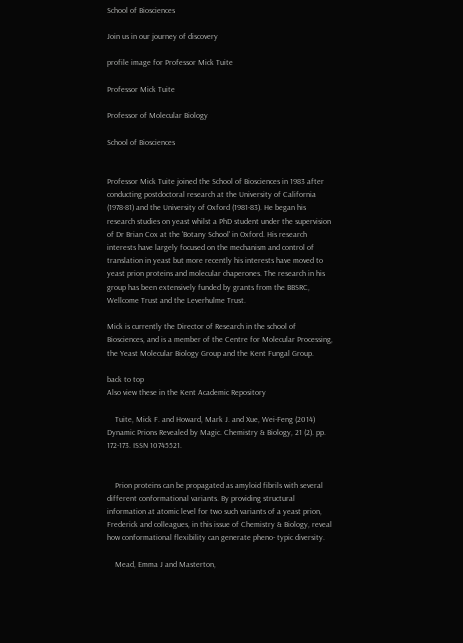School of Biosciences

Join us in our journey of discovery

profile image for Professor Mick Tuite

Professor Mick Tuite

Professor of Molecular Biology

School of Biosciences


Professor Mick Tuite joined the School of Biosciences in 1983 after conducting postdoctoral research at the University of California (1978-81) and the University of Oxford (1981-83). He began his research studies on yeast whilst a PhD student under the supervision of Dr Brian Cox at the 'Botany School' in Oxford. His research interests have largely focused on the mechanism and control of translation in yeast but more recently his interests have moved to yeast prion proteins and molecular chaperones. The research in his group has been extensively funded by grants from the BBSRC, Wellcome Trust and the Leverhulme Trust.

Mick is currently the Director of Research in the school of Biosciences, and is a member of the Centre for Molecular Processing, the Yeast Molecular Biology Group and the Kent Fungal Group.

back to top
Also view these in the Kent Academic Repository

    Tuite, Mick F. and Howard, Mark J. and Xue, Wei-Feng (2014) Dynamic Prions Revealed by Magic. Chemistry & Biology, 21 (2). pp. 172-173. ISSN 10745521.


    Prion proteins can be propagated as amyloid fibrils with several different conformational variants. By providing structural information at atomic level for two such variants of a yeast prion, Frederick and colleagues, in this issue of Chemistry & Biology, reveal how conformational flexibility can generate pheno- typic diversity.

    Mead, Emma J and Masterton,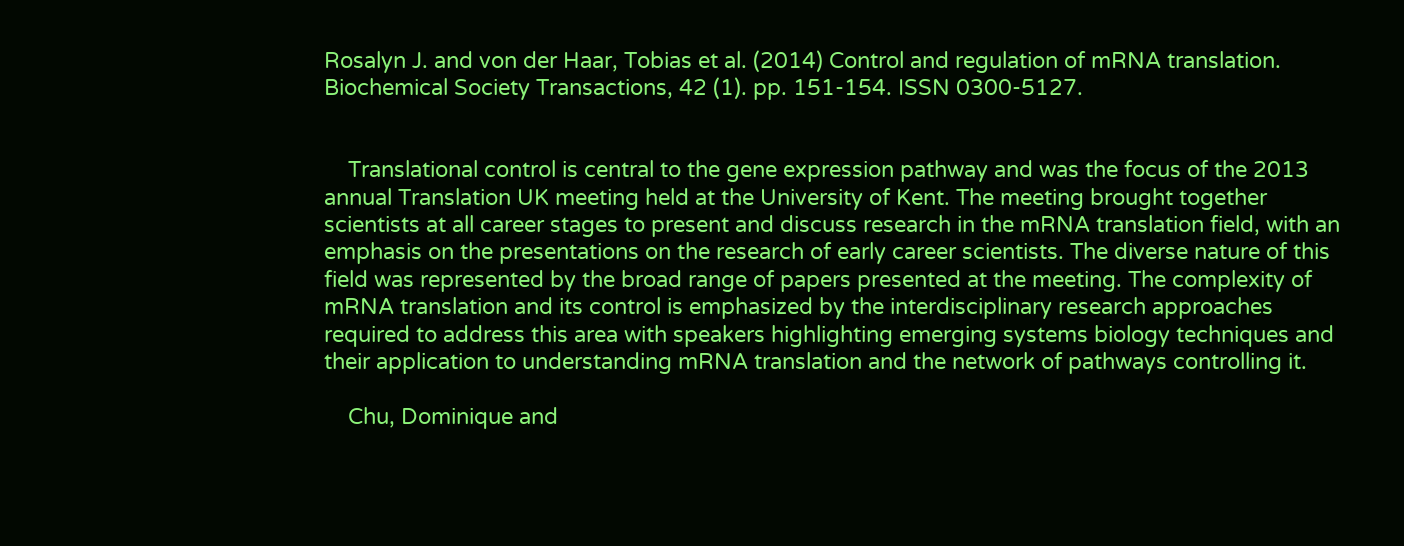Rosalyn J. and von der Haar, Tobias et al. (2014) Control and regulation of mRNA translation. Biochemical Society Transactions, 42 (1). pp. 151-154. ISSN 0300-5127.


    Translational control is central to the gene expression pathway and was the focus of the 2013 annual Translation UK meeting held at the University of Kent. The meeting brought together scientists at all career stages to present and discuss research in the mRNA translation field, with an emphasis on the presentations on the research of early career scientists. The diverse nature of this field was represented by the broad range of papers presented at the meeting. The complexity of mRNA translation and its control is emphasized by the interdisciplinary research approaches required to address this area with speakers highlighting emerging systems biology techniques and their application to understanding mRNA translation and the network of pathways controlling it.

    Chu, Dominique and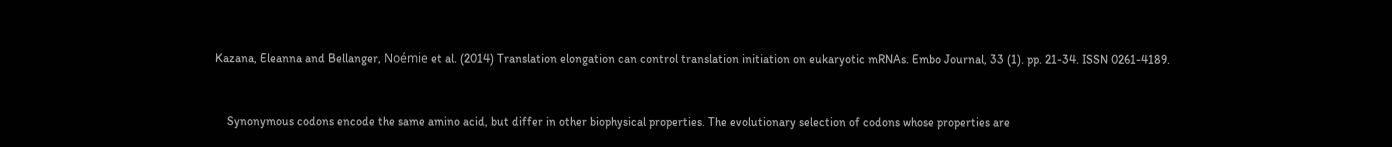Kazana, Eleanna and Bellanger, Noémie et al. (2014) Translation elongation can control translation initiation on eukaryotic mRNAs. Embo Journal, 33 (1). pp. 21-34. ISSN 0261-4189.


    Synonymous codons encode the same amino acid, but differ in other biophysical properties. The evolutionary selection of codons whose properties are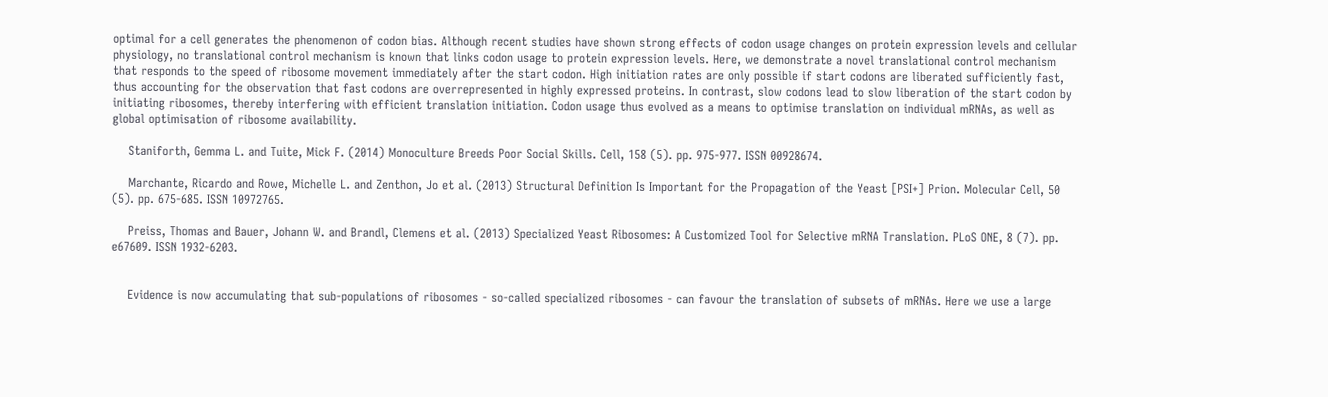optimal for a cell generates the phenomenon of codon bias. Although recent studies have shown strong effects of codon usage changes on protein expression levels and cellular physiology, no translational control mechanism is known that links codon usage to protein expression levels. Here, we demonstrate a novel translational control mechanism that responds to the speed of ribosome movement immediately after the start codon. High initiation rates are only possible if start codons are liberated sufficiently fast, thus accounting for the observation that fast codons are overrepresented in highly expressed proteins. In contrast, slow codons lead to slow liberation of the start codon by initiating ribosomes, thereby interfering with efficient translation initiation. Codon usage thus evolved as a means to optimise translation on individual mRNAs, as well as global optimisation of ribosome availability.

    Staniforth, Gemma L. and Tuite, Mick F. (2014) Monoculture Breeds Poor Social Skills. Cell, 158 (5). pp. 975-977. ISSN 00928674.

    Marchante, Ricardo and Rowe, Michelle L. and Zenthon, Jo et al. (2013) Structural Definition Is Important for the Propagation of the Yeast [PSI+] Prion. Molecular Cell, 50 (5). pp. 675-685. ISSN 10972765.

    Preiss, Thomas and Bauer, Johann W. and Brandl, Clemens et al. (2013) Specialized Yeast Ribosomes: A Customized Tool for Selective mRNA Translation. PLoS ONE, 8 (7). pp. e67609. ISSN 1932-6203.


    Evidence is now accumulating that sub-populations of ribosomes - so-called specialized ribosomes - can favour the translation of subsets of mRNAs. Here we use a large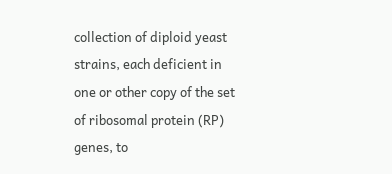collection of diploid yeast strains, each deficient in one or other copy of the set of ribosomal protein (RP) genes, to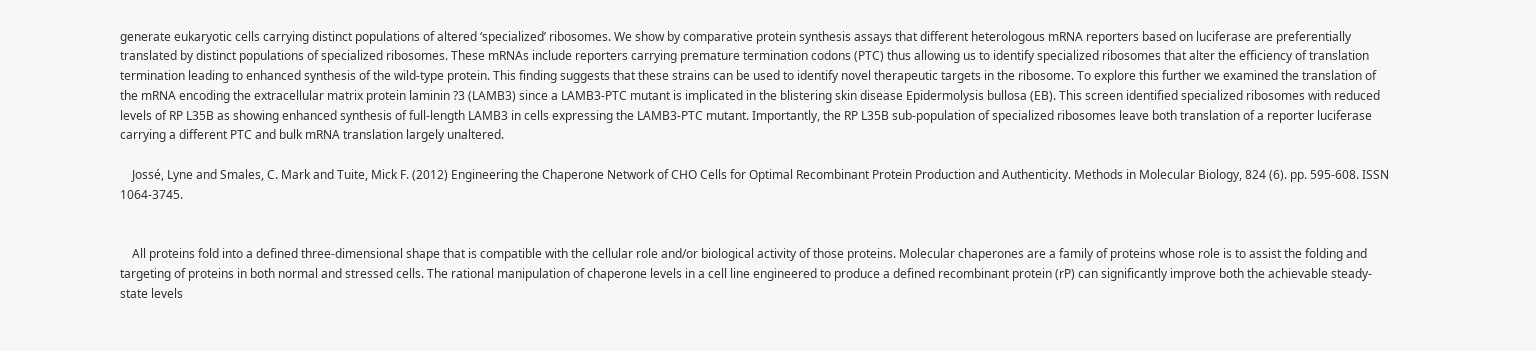generate eukaryotic cells carrying distinct populations of altered ‘specialized’ ribosomes. We show by comparative protein synthesis assays that different heterologous mRNA reporters based on luciferase are preferentially translated by distinct populations of specialized ribosomes. These mRNAs include reporters carrying premature termination codons (PTC) thus allowing us to identify specialized ribosomes that alter the efficiency of translation termination leading to enhanced synthesis of the wild-type protein. This finding suggests that these strains can be used to identify novel therapeutic targets in the ribosome. To explore this further we examined the translation of the mRNA encoding the extracellular matrix protein laminin ?3 (LAMB3) since a LAMB3-PTC mutant is implicated in the blistering skin disease Epidermolysis bullosa (EB). This screen identified specialized ribosomes with reduced levels of RP L35B as showing enhanced synthesis of full-length LAMB3 in cells expressing the LAMB3-PTC mutant. Importantly, the RP L35B sub-population of specialized ribosomes leave both translation of a reporter luciferase carrying a different PTC and bulk mRNA translation largely unaltered.

    Jossé, Lyne and Smales, C. Mark and Tuite, Mick F. (2012) Engineering the Chaperone Network of CHO Cells for Optimal Recombinant Protein Production and Authenticity. Methods in Molecular Biology, 824 (6). pp. 595-608. ISSN 1064-3745.


    All proteins fold into a defined three-dimensional shape that is compatible with the cellular role and/or biological activity of those proteins. Molecular chaperones are a family of proteins whose role is to assist the folding and targeting of proteins in both normal and stressed cells. The rational manipulation of chaperone levels in a cell line engineered to produce a defined recombinant protein (rP) can significantly improve both the achievable steady-state levels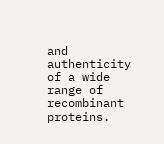and authenticity of a wide range of recombinant proteins.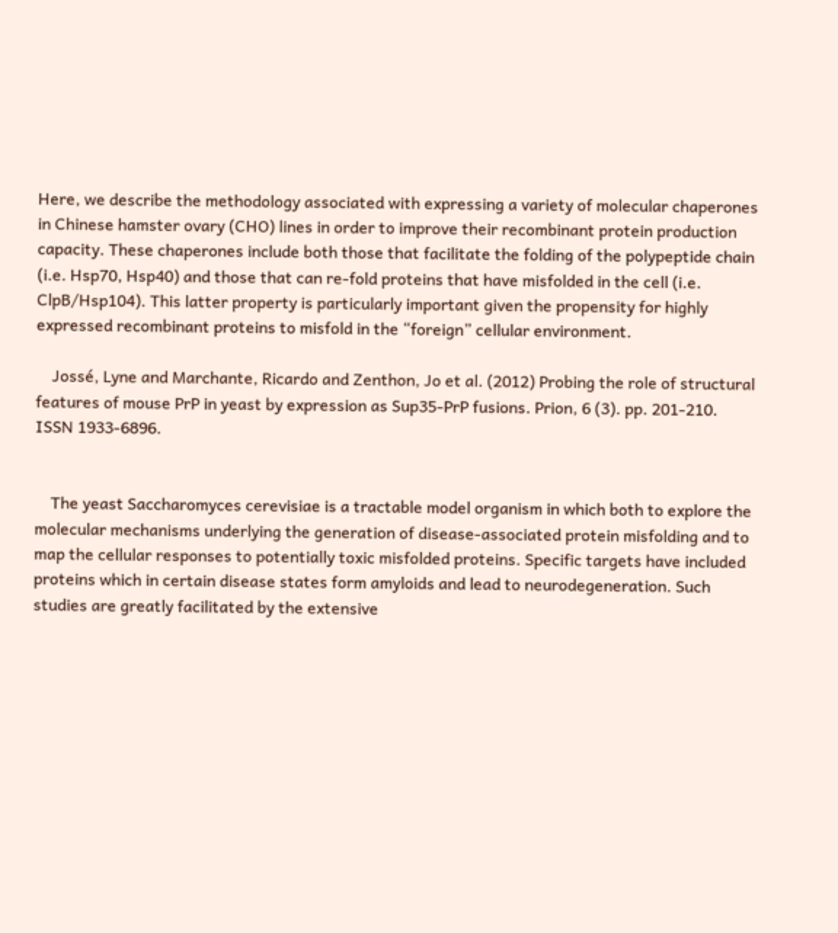Here, we describe the methodology associated with expressing a variety of molecular chaperones in Chinese hamster ovary (CHO) lines in order to improve their recombinant protein production capacity. These chaperones include both those that facilitate the folding of the polypeptide chain (i.e. Hsp70, Hsp40) and those that can re-fold proteins that have misfolded in the cell (i.e. ClpB/Hsp104). This latter property is particularly important given the propensity for highly expressed recombinant proteins to misfold in the “foreign” cellular environment.

    Jossé, Lyne and Marchante, Ricardo and Zenthon, Jo et al. (2012) Probing the role of structural features of mouse PrP in yeast by expression as Sup35-PrP fusions. Prion, 6 (3). pp. 201-210. ISSN 1933-6896.


    The yeast Saccharomyces cerevisiae is a tractable model organism in which both to explore the molecular mechanisms underlying the generation of disease-associated protein misfolding and to map the cellular responses to potentially toxic misfolded proteins. Specific targets have included proteins which in certain disease states form amyloids and lead to neurodegeneration. Such studies are greatly facilitated by the extensive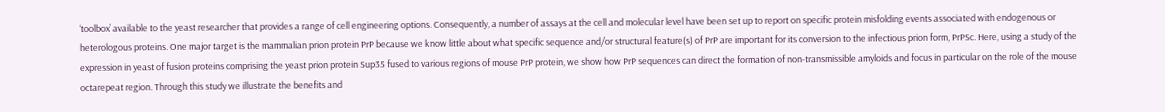‘toolbox’ available to the yeast researcher that provides a range of cell engineering options. Consequently, a number of assays at the cell and molecular level have been set up to report on specific protein misfolding events associated with endogenous or heterologous proteins. One major target is the mammalian prion protein PrP because we know little about what specific sequence and/or structural feature(s) of PrP are important for its conversion to the infectious prion form, PrPSc. Here, using a study of the expression in yeast of fusion proteins comprising the yeast prion protein Sup35 fused to various regions of mouse PrP protein, we show how PrP sequences can direct the formation of non-transmissible amyloids and focus in particular on the role of the mouse octarepeat region. Through this study we illustrate the benefits and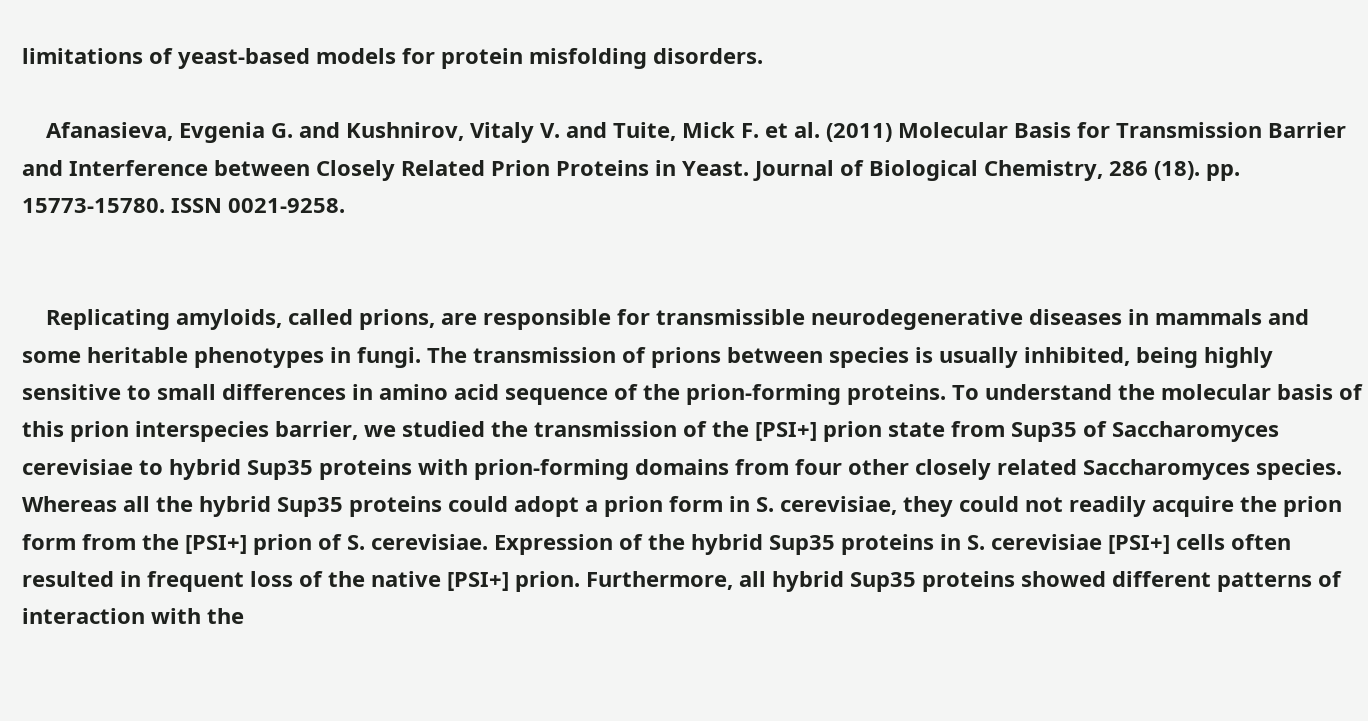limitations of yeast-based models for protein misfolding disorders.

    Afanasieva, Evgenia G. and Kushnirov, Vitaly V. and Tuite, Mick F. et al. (2011) Molecular Basis for Transmission Barrier and Interference between Closely Related Prion Proteins in Yeast. Journal of Biological Chemistry, 286 (18). pp. 15773-15780. ISSN 0021-9258.


    Replicating amyloids, called prions, are responsible for transmissible neurodegenerative diseases in mammals and some heritable phenotypes in fungi. The transmission of prions between species is usually inhibited, being highly sensitive to small differences in amino acid sequence of the prion-forming proteins. To understand the molecular basis of this prion interspecies barrier, we studied the transmission of the [PSI+] prion state from Sup35 of Saccharomyces cerevisiae to hybrid Sup35 proteins with prion-forming domains from four other closely related Saccharomyces species. Whereas all the hybrid Sup35 proteins could adopt a prion form in S. cerevisiae, they could not readily acquire the prion form from the [PSI+] prion of S. cerevisiae. Expression of the hybrid Sup35 proteins in S. cerevisiae [PSI+] cells often resulted in frequent loss of the native [PSI+] prion. Furthermore, all hybrid Sup35 proteins showed different patterns of interaction with the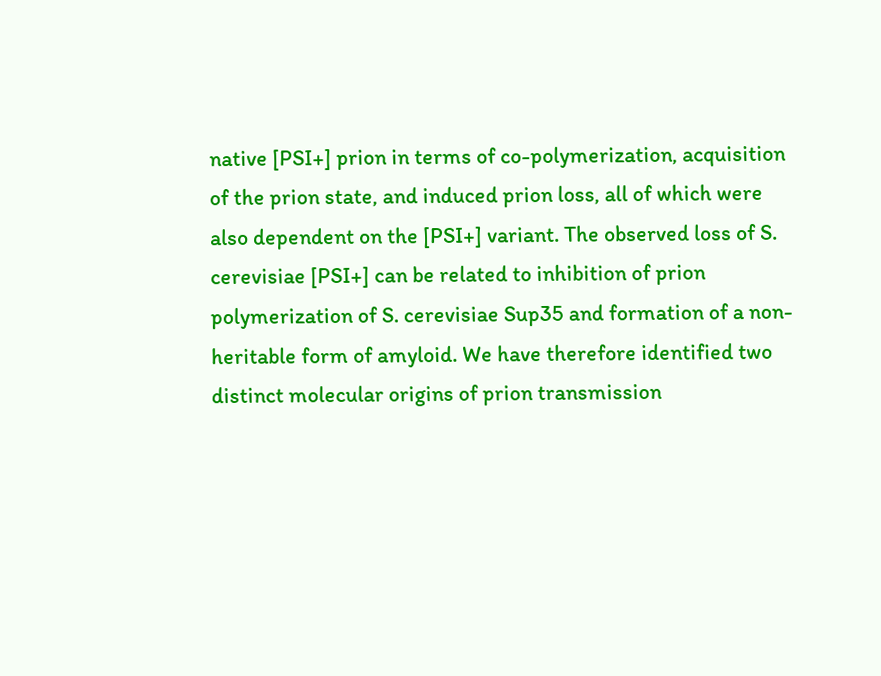native [PSI+] prion in terms of co-polymerization, acquisition of the prion state, and induced prion loss, all of which were also dependent on the [PSI+] variant. The observed loss of S. cerevisiae [PSI+] can be related to inhibition of prion polymerization of S. cerevisiae Sup35 and formation of a non-heritable form of amyloid. We have therefore identified two distinct molecular origins of prion transmission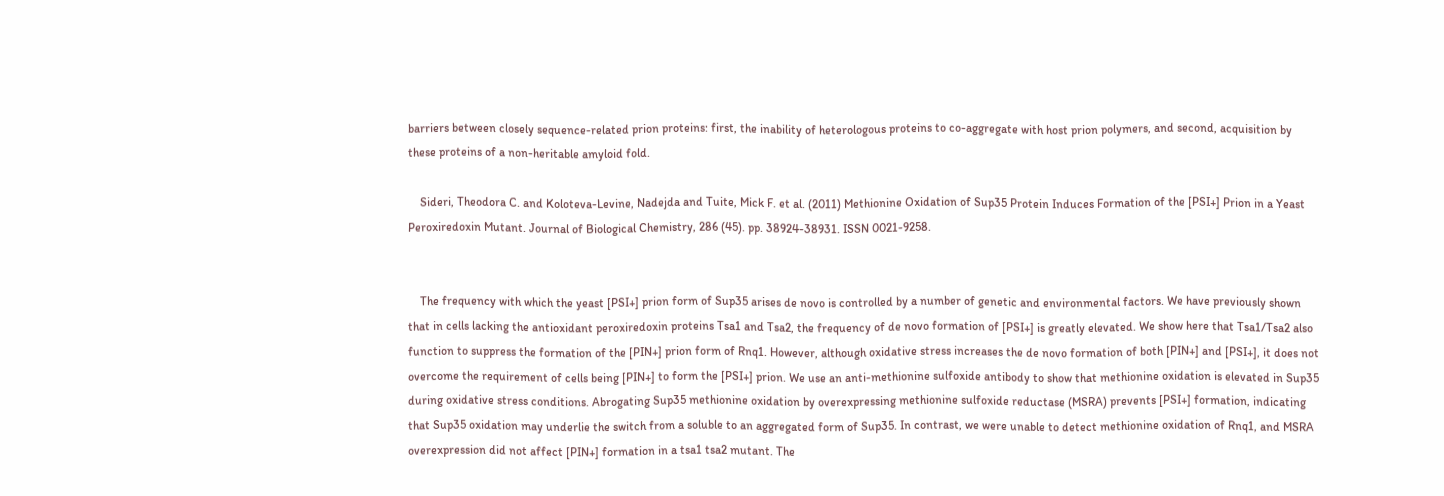barriers between closely sequence-related prion proteins: first, the inability of heterologous proteins to co-aggregate with host prion polymers, and second, acquisition by these proteins of a non-heritable amyloid fold.

    Sideri, Theodora C. and Koloteva-Levine, Nadejda and Tuite, Mick F. et al. (2011) Methionine Oxidation of Sup35 Protein Induces Formation of the [PSI+] Prion in a Yeast Peroxiredoxin Mutant. Journal of Biological Chemistry, 286 (45). pp. 38924-38931. ISSN 0021-9258.


    The frequency with which the yeast [PSI+] prion form of Sup35 arises de novo is controlled by a number of genetic and environmental factors. We have previously shown that in cells lacking the antioxidant peroxiredoxin proteins Tsa1 and Tsa2, the frequency of de novo formation of [PSI+] is greatly elevated. We show here that Tsa1/Tsa2 also function to suppress the formation of the [PIN+] prion form of Rnq1. However, although oxidative stress increases the de novo formation of both [PIN+] and [PSI+], it does not overcome the requirement of cells being [PIN+] to form the [PSI+] prion. We use an anti-methionine sulfoxide antibody to show that methionine oxidation is elevated in Sup35 during oxidative stress conditions. Abrogating Sup35 methionine oxidation by overexpressing methionine sulfoxide reductase (MSRA) prevents [PSI+] formation, indicating that Sup35 oxidation may underlie the switch from a soluble to an aggregated form of Sup35. In contrast, we were unable to detect methionine oxidation of Rnq1, and MSRA overexpression did not affect [PIN+] formation in a tsa1 tsa2 mutant. The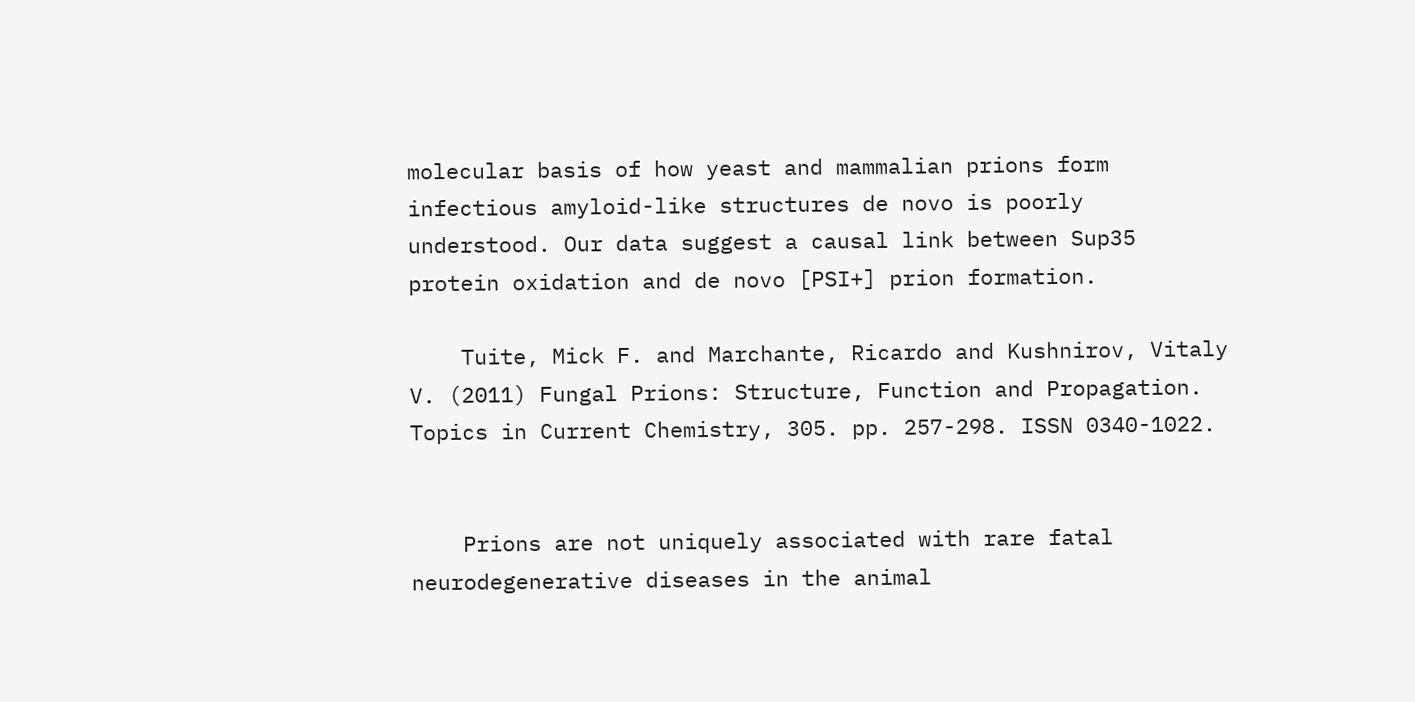molecular basis of how yeast and mammalian prions form infectious amyloid-like structures de novo is poorly understood. Our data suggest a causal link between Sup35 protein oxidation and de novo [PSI+] prion formation.

    Tuite, Mick F. and Marchante, Ricardo and Kushnirov, Vitaly V. (2011) Fungal Prions: Structure, Function and Propagation. Topics in Current Chemistry, 305. pp. 257-298. ISSN 0340-1022.


    Prions are not uniquely associated with rare fatal neurodegenerative diseases in the animal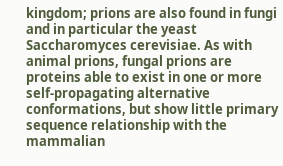kingdom; prions are also found in fungi and in particular the yeast Saccharomyces cerevisiae. As with animal prions, fungal prions are proteins able to exist in one or more self-propagating alternative conformations, but show little primary sequence relationship with the mammalian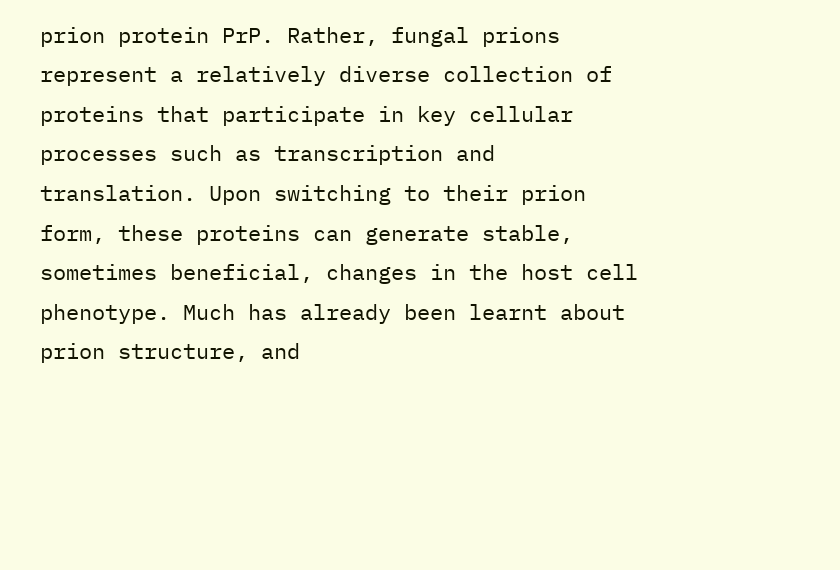prion protein PrP. Rather, fungal prions represent a relatively diverse collection of proteins that participate in key cellular processes such as transcription and translation. Upon switching to their prion form, these proteins can generate stable, sometimes beneficial, changes in the host cell phenotype. Much has already been learnt about prion structure, and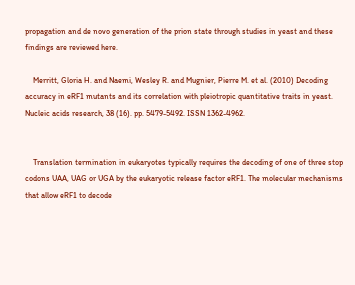propagation and de novo generation of the prion state through studies in yeast and these findings are reviewed here.

    Merritt, Gloria H. and Naemi, Wesley R. and Mugnier, Pierre M. et al. (2010) Decoding accuracy in eRF1 mutants and its correlation with pleiotropic quantitative traits in yeast. Nucleic acids research, 38 (16). pp. 5479-5492. ISSN 1362-4962.


    Translation termination in eukaryotes typically requires the decoding of one of three stop codons UAA, UAG or UGA by the eukaryotic release factor eRF1. The molecular mechanisms that allow eRF1 to decode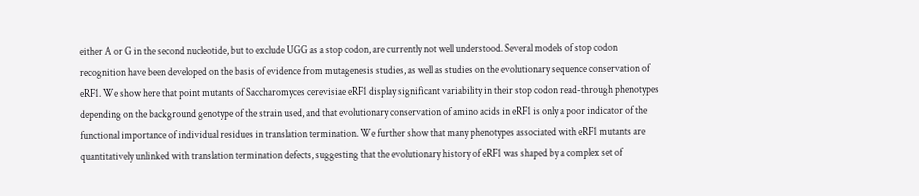either A or G in the second nucleotide, but to exclude UGG as a stop codon, are currently not well understood. Several models of stop codon recognition have been developed on the basis of evidence from mutagenesis studies, as well as studies on the evolutionary sequence conservation of eRF1. We show here that point mutants of Saccharomyces cerevisiae eRF1 display significant variability in their stop codon read-through phenotypes depending on the background genotype of the strain used, and that evolutionary conservation of amino acids in eRF1 is only a poor indicator of the functional importance of individual residues in translation termination. We further show that many phenotypes associated with eRF1 mutants are quantitatively unlinked with translation termination defects, suggesting that the evolutionary history of eRF1 was shaped by a complex set of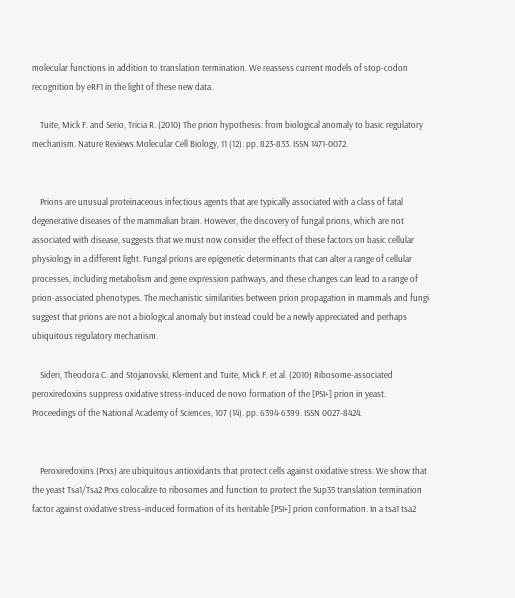molecular functions in addition to translation termination. We reassess current models of stop-codon recognition by eRF1 in the light of these new data.

    Tuite, Mick F. and Serio, Tricia R. (2010) The prion hypothesis: from biological anomaly to basic regulatory mechanism. Nature Reviews Molecular Cell Biology, 11 (12). pp. 823-833. ISSN 1471-0072.


    Prions are unusual proteinaceous infectious agents that are typically associated with a class of fatal degenerative diseases of the mammalian brain. However, the discovery of fungal prions, which are not associated with disease, suggests that we must now consider the effect of these factors on basic cellular physiology in a different light. Fungal prions are epigenetic determinants that can alter a range of cellular processes, including metabolism and gene expression pathways, and these changes can lead to a range of prion-associated phenotypes. The mechanistic similarities between prion propagation in mammals and fungi suggest that prions are not a biological anomaly but instead could be a newly appreciated and perhaps ubiquitous regulatory mechanism.

    Sideri, Theodora C. and Stojanovski, Klement and Tuite, Mick F. et al. (2010) Ribosome-associated peroxiredoxins suppress oxidative stress-induced de novo formation of the [PSI+] prion in yeast. Proceedings of the National Academy of Sciences, 107 (14). pp. 6394-6399. ISSN 0027-8424.


    Peroxiredoxins (Prxs) are ubiquitous antioxidants that protect cells against oxidative stress. We show that the yeast Tsa1/Tsa2 Prxs colocalize to ribosomes and function to protect the Sup35 translation termination factor against oxidative stress–induced formation of its heritable [PSI+] prion conformation. In a tsa1 tsa2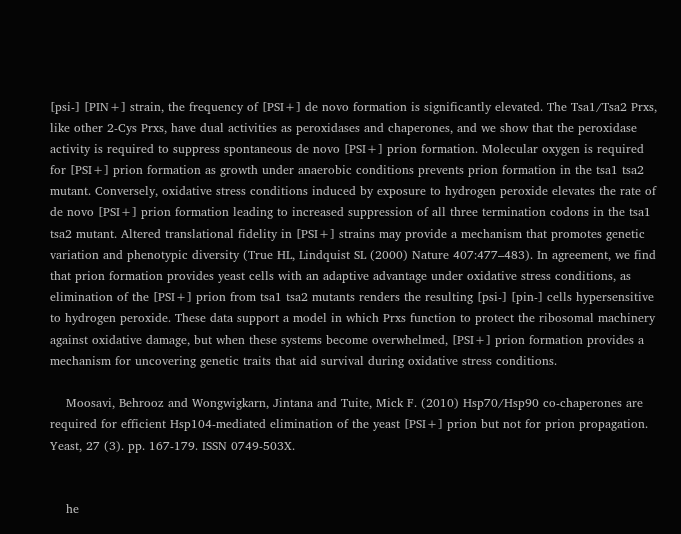[psi-] [PIN+] strain, the frequency of [PSI+] de novo formation is significantly elevated. The Tsa1/Tsa2 Prxs, like other 2-Cys Prxs, have dual activities as peroxidases and chaperones, and we show that the peroxidase activity is required to suppress spontaneous de novo [PSI+] prion formation. Molecular oxygen is required for [PSI+] prion formation as growth under anaerobic conditions prevents prion formation in the tsa1 tsa2 mutant. Conversely, oxidative stress conditions induced by exposure to hydrogen peroxide elevates the rate of de novo [PSI+] prion formation leading to increased suppression of all three termination codons in the tsa1 tsa2 mutant. Altered translational fidelity in [PSI+] strains may provide a mechanism that promotes genetic variation and phenotypic diversity (True HL, Lindquist SL (2000) Nature 407:477–483). In agreement, we find that prion formation provides yeast cells with an adaptive advantage under oxidative stress conditions, as elimination of the [PSI+] prion from tsa1 tsa2 mutants renders the resulting [psi-] [pin-] cells hypersensitive to hydrogen peroxide. These data support a model in which Prxs function to protect the ribosomal machinery against oxidative damage, but when these systems become overwhelmed, [PSI+] prion formation provides a mechanism for uncovering genetic traits that aid survival during oxidative stress conditions.

    Moosavi, Behrooz and Wongwigkarn, Jintana and Tuite, Mick F. (2010) Hsp70/Hsp90 co-chaperones are required for efficient Hsp104-mediated elimination of the yeast [PSI+] prion but not for prion propagation. Yeast, 27 (3). pp. 167-179. ISSN 0749-503X.


    he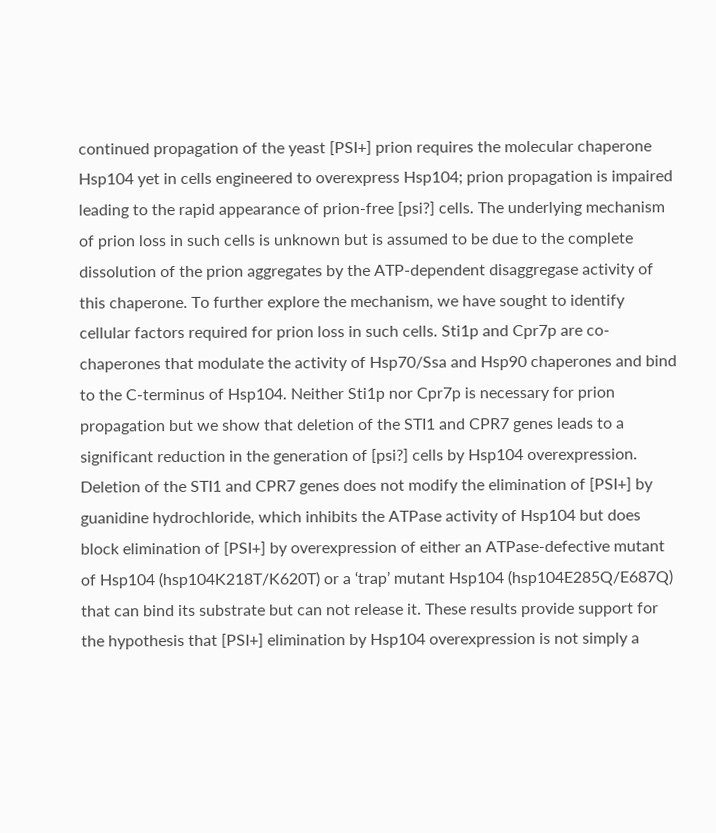continued propagation of the yeast [PSI+] prion requires the molecular chaperone Hsp104 yet in cells engineered to overexpress Hsp104; prion propagation is impaired leading to the rapid appearance of prion-free [psi?] cells. The underlying mechanism of prion loss in such cells is unknown but is assumed to be due to the complete dissolution of the prion aggregates by the ATP-dependent disaggregase activity of this chaperone. To further explore the mechanism, we have sought to identify cellular factors required for prion loss in such cells. Sti1p and Cpr7p are co-chaperones that modulate the activity of Hsp70/Ssa and Hsp90 chaperones and bind to the C-terminus of Hsp104. Neither Sti1p nor Cpr7p is necessary for prion propagation but we show that deletion of the STI1 and CPR7 genes leads to a significant reduction in the generation of [psi?] cells by Hsp104 overexpression. Deletion of the STI1 and CPR7 genes does not modify the elimination of [PSI+] by guanidine hydrochloride, which inhibits the ATPase activity of Hsp104 but does block elimination of [PSI+] by overexpression of either an ATPase-defective mutant of Hsp104 (hsp104K218T/K620T) or a ‘trap’ mutant Hsp104 (hsp104E285Q/E687Q) that can bind its substrate but can not release it. These results provide support for the hypothesis that [PSI+] elimination by Hsp104 overexpression is not simply a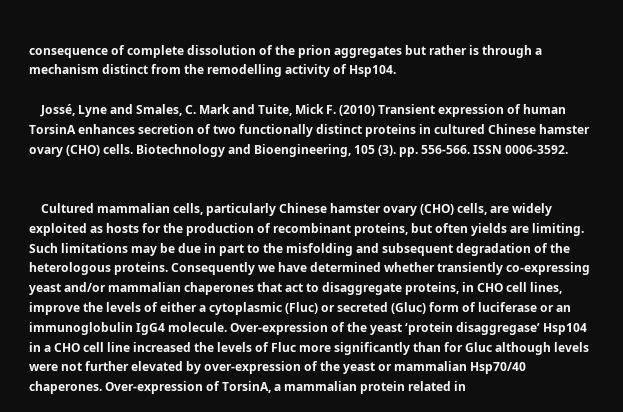consequence of complete dissolution of the prion aggregates but rather is through a mechanism distinct from the remodelling activity of Hsp104.

    Jossé, Lyne and Smales, C. Mark and Tuite, Mick F. (2010) Transient expression of human TorsinA enhances secretion of two functionally distinct proteins in cultured Chinese hamster ovary (CHO) cells. Biotechnology and Bioengineering, 105 (3). pp. 556-566. ISSN 0006-3592.


    Cultured mammalian cells, particularly Chinese hamster ovary (CHO) cells, are widely exploited as hosts for the production of recombinant proteins, but often yields are limiting. Such limitations may be due in part to the misfolding and subsequent degradation of the heterologous proteins. Consequently we have determined whether transiently co-expressing yeast and/or mammalian chaperones that act to disaggregate proteins, in CHO cell lines, improve the levels of either a cytoplasmic (Fluc) or secreted (Gluc) form of luciferase or an immunoglobulin IgG4 molecule. Over-expression of the yeast ‘protein disaggregase’ Hsp104 in a CHO cell line increased the levels of Fluc more significantly than for Gluc although levels were not further elevated by over-expression of the yeast or mammalian Hsp70/40 chaperones. Over-expression of TorsinA, a mammalian protein related in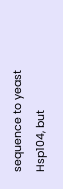sequence to yeast Hsp104, but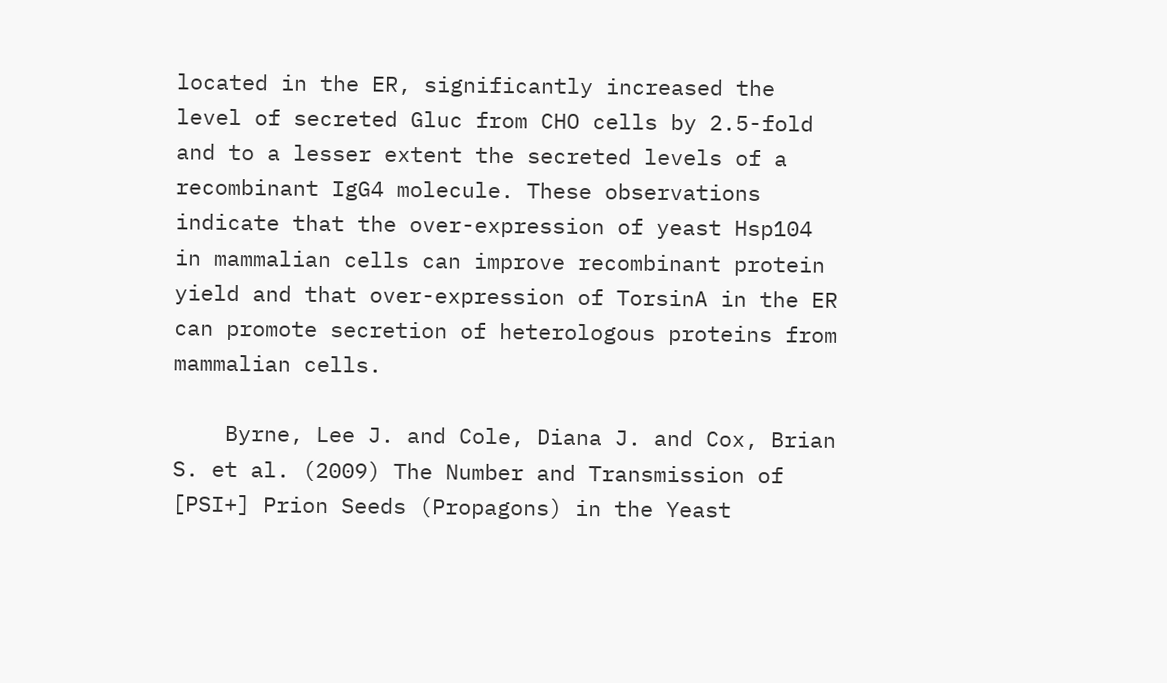located in the ER, significantly increased the level of secreted Gluc from CHO cells by 2.5-fold and to a lesser extent the secreted levels of a recombinant IgG4 molecule. These observations indicate that the over-expression of yeast Hsp104 in mammalian cells can improve recombinant protein yield and that over-expression of TorsinA in the ER can promote secretion of heterologous proteins from mammalian cells.

    Byrne, Lee J. and Cole, Diana J. and Cox, Brian S. et al. (2009) The Number and Transmission of [PSI+] Prion Seeds (Propagons) in the Yeast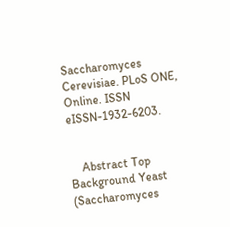Saccharomyces Cerevisiae. PLoS ONE, Online. ISSN eISSN-1932-6203.


    Abstract Top Background Yeast (Saccharomyces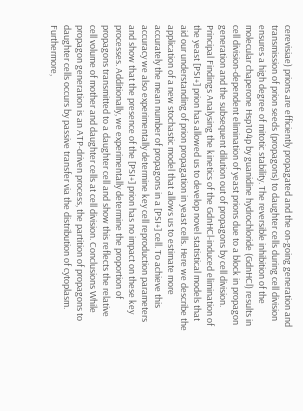cerevisiae) prions are efficiently propagated and the on-going generation and transmission of prion seeds (propagons) to daughter cells during cell division ensures a high degree of mitotic stability. The reversible inhibition of the molecular chaperone Hsp104p by guanidine hydrochloride (GdnHCl) results in cell division-dependent elimination of yeast prions due to a block in propagon generation and the subsequent dilution out of propagons by cell division. Principal Findings Analysing the kinetics of the GdnHCl-induced elimination of the yeast [PSI+] prion has allowed us to develop novel statistical models that aid our understanding of prion propagation in yeast cells. Here we describe the application of a new stochastic model that allows us to estimate more accurately the mean number of propagons in a [PSI+] cell. To achieve this accuracy we also experimentally determine key cell reproduction parameters and show that the presence of the [PSI+] prion has no impact on these key processes. Additionally, we experimentally determine the proportion of propagons transmitted to a daughter cell and show this reflects the relative cell volume of mother and daughter cells at cell division. Conclusions While propagon generation is an ATP-driven process, the partition of propagons to daughter cells occurs by passive transfer via the distribution of cytoplasm. Furthermore,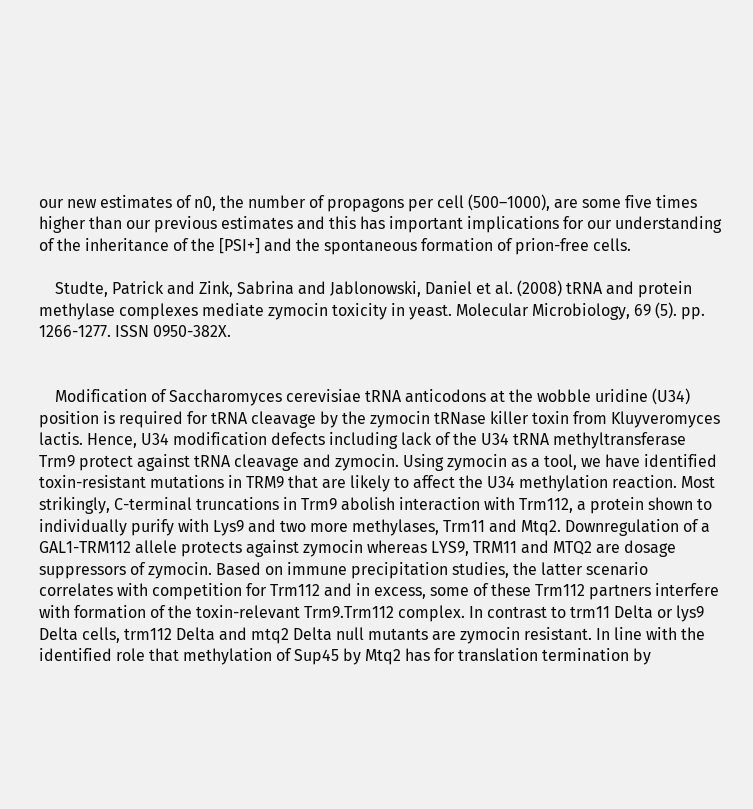our new estimates of n0, the number of propagons per cell (500–1000), are some five times higher than our previous estimates and this has important implications for our understanding of the inheritance of the [PSI+] and the spontaneous formation of prion-free cells.

    Studte, Patrick and Zink, Sabrina and Jablonowski, Daniel et al. (2008) tRNA and protein methylase complexes mediate zymocin toxicity in yeast. Molecular Microbiology, 69 (5). pp. 1266-1277. ISSN 0950-382X.


    Modification of Saccharomyces cerevisiae tRNA anticodons at the wobble uridine (U34) position is required for tRNA cleavage by the zymocin tRNase killer toxin from Kluyveromyces lactis. Hence, U34 modification defects including lack of the U34 tRNA methyltransferase Trm9 protect against tRNA cleavage and zymocin. Using zymocin as a tool, we have identified toxin-resistant mutations in TRM9 that are likely to affect the U34 methylation reaction. Most strikingly, C-terminal truncations in Trm9 abolish interaction with Trm112, a protein shown to individually purify with Lys9 and two more methylases, Trm11 and Mtq2. Downregulation of a GAL1-TRM112 allele protects against zymocin whereas LYS9, TRM11 and MTQ2 are dosage suppressors of zymocin. Based on immune precipitation studies, the latter scenario correlates with competition for Trm112 and in excess, some of these Trm112 partners interfere with formation of the toxin-relevant Trm9.Trm112 complex. In contrast to trm11 Delta or lys9 Delta cells, trm112 Delta and mtq2 Delta null mutants are zymocin resistant. In line with the identified role that methylation of Sup45 by Mtq2 has for translation termination by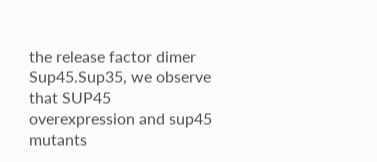the release factor dimer Sup45.Sup35, we observe that SUP45 overexpression and sup45 mutants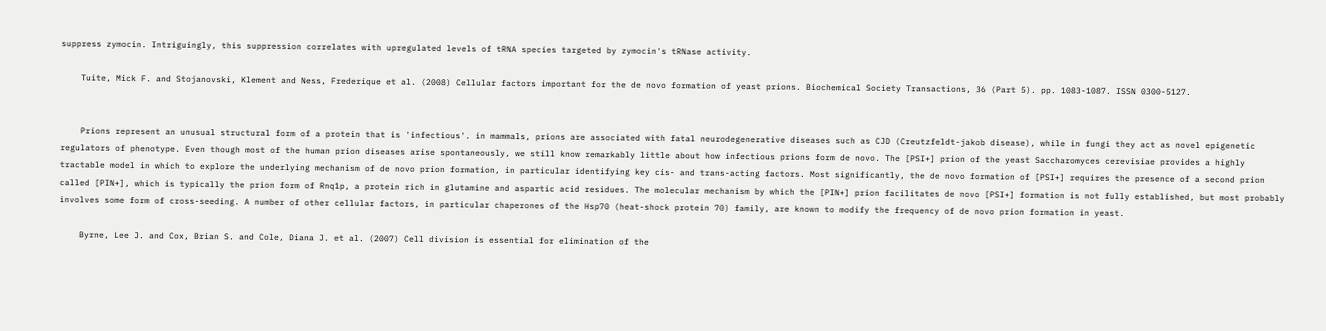suppress zymocin. Intriguingly, this suppression correlates with upregulated levels of tRNA species targeted by zymocin's tRNase activity.

    Tuite, Mick F. and Stojanovski, Klement and Ness, Frederique et al. (2008) Cellular factors important for the de novo formation of yeast prions. Biochemical Society Transactions, 36 (Part 5). pp. 1083-1087. ISSN 0300-5127.


    Prions represent an unusual structural form of a protein that is 'infectious'. in mammals, prions are associated with fatal neurodegenerative diseases such as CJD (Creutzfeldt-jakob disease), while in fungi they act as novel epigenetic regulators of phenotype. Even though most of the human prion diseases arise spontaneously, we still know remarkably little about how infectious prions form de novo. The [PSI+] prion of the yeast Saccharomyces cerevisiae provides a highly tractable model in which to explore the underlying mechanism of de novo prion formation, in particular identifying key cis- and trans-acting factors. Most significantly, the de novo formation of [PSI+] requires the presence of a second prion called [PIN+], which is typically the prion form of Rnq1p, a protein rich in glutamine and aspartic acid residues. The molecular mechanism by which the [PIN+] prion facilitates de novo [PSI+] formation is not fully established, but most probably involves some form of cross-seeding. A number of other cellular factors, in particular chaperones of the Hsp70 (heat-shock protein 70) family, are known to modify the frequency of de novo prion formation in yeast.

    Byrne, Lee J. and Cox, Brian S. and Cole, Diana J. et al. (2007) Cell division is essential for elimination of the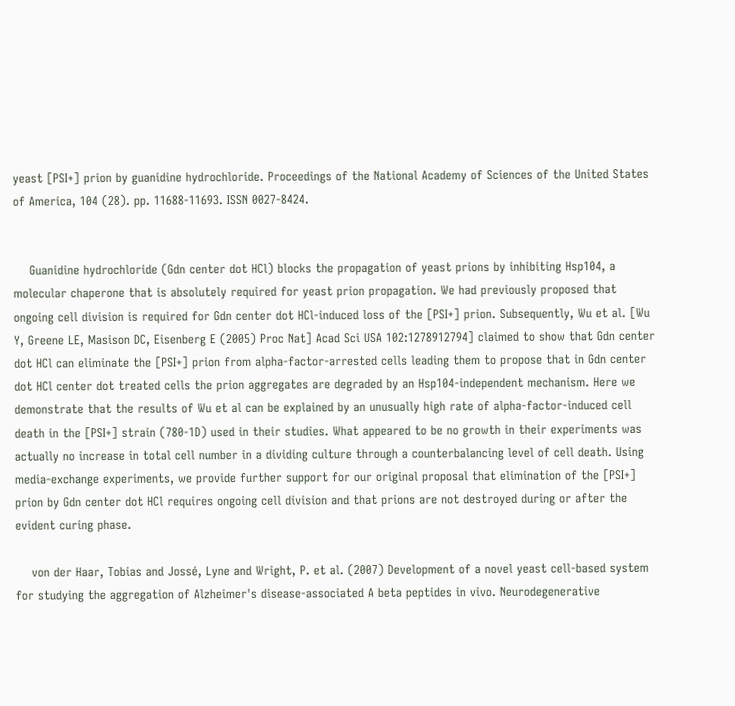yeast [PSI+] prion by guanidine hydrochloride. Proceedings of the National Academy of Sciences of the United States of America, 104 (28). pp. 11688-11693. ISSN 0027-8424.


    Guanidine hydrochloride (Gdn center dot HCl) blocks the propagation of yeast prions by inhibiting Hsp104, a molecular chaperone that is absolutely required for yeast prion propagation. We had previously proposed that ongoing cell division is required for Gdn center dot HCl-induced loss of the [PSI+] prion. Subsequently, Wu et al. [Wu Y, Greene LE, Masison DC, Eisenberg E (2005) Proc Nat] Acad Sci USA 102:1278912794] claimed to show that Gdn center dot HCl can eliminate the [PSI+] prion from alpha-factor-arrested cells leading them to propose that in Gdn center dot HCl center dot treated cells the prion aggregates are degraded by an Hsp104-independent mechanism. Here we demonstrate that the results of Wu et al can be explained by an unusually high rate of alpha-factor-induced cell death in the [PSI+] strain (780-1D) used in their studies. What appeared to be no growth in their experiments was actually no increase in total cell number in a dividing culture through a counterbalancing level of cell death. Using media-exchange experiments, we provide further support for our original proposal that elimination of the [PSI+] prion by Gdn center dot HCl requires ongoing cell division and that prions are not destroyed during or after the evident curing phase.

    von der Haar, Tobias and Jossé, Lyne and Wright, P. et al. (2007) Development of a novel yeast cell-based system for studying the aggregation of Alzheimer's disease-associated A beta peptides in vivo. Neurodegenerative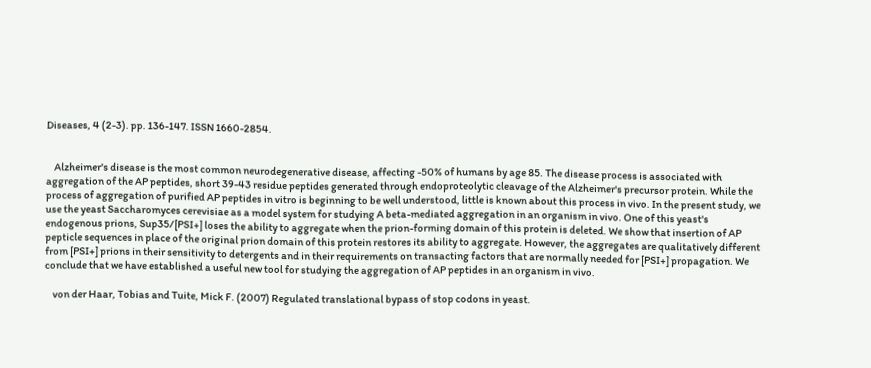Diseases, 4 (2-3). pp. 136-147. ISSN 1660-2854.


    Alzheimer's disease is the most common neurodegenerative disease, affecting -50% of humans by age 85. The disease process is associated with aggregation of the AP peptides, short 39-43 residue peptides generated through endoproteolytic cleavage of the Alzheimer's precursor protein. While the process of aggregation of purified AP peptides in vitro is beginning to be well understood, little is known about this process in vivo. In the present study, we use the yeast Saccharomyces cerevisiae as a model system for studying A beta-mediated aggregation in an organism in vivo. One of this yeast's endogenous prions, Sup35/[PSI+] loses the ability to aggregate when the prion-forming domain of this protein is deleted. We show that insertion of AP pepticle sequences in place of the original prion domain of this protein restores its ability to aggregate. However, the aggregates are qualitatively different from [PSI+] prions in their sensitivity to detergents and in their requirements on transacting factors that are normally needed for [PSI+] propagation. We conclude that we have established a useful new tool for studying the aggregation of AP peptides in an organism in vivo.

    von der Haar, Tobias and Tuite, Mick F. (2007) Regulated translational bypass of stop codons in yeast.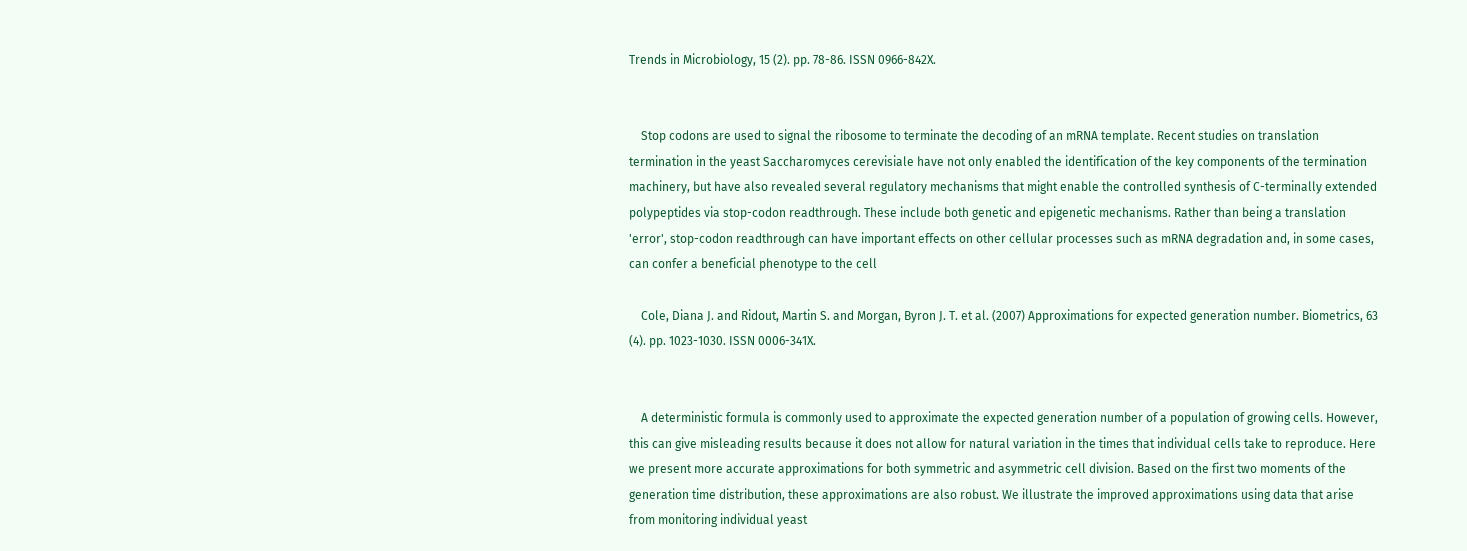Trends in Microbiology, 15 (2). pp. 78-86. ISSN 0966-842X.


    Stop codons are used to signal the ribosome to terminate the decoding of an mRNA template. Recent studies on translation termination in the yeast Saccharomyces cerevisiale have not only enabled the identification of the key components of the termination machinery, but have also revealed several regulatory mechanisms that might enable the controlled synthesis of C-terminally extended polypeptides via stop-codon readthrough. These include both genetic and epigenetic mechanisms. Rather than being a translation 'error', stop-codon readthrough can have important effects on other cellular processes such as mRNA degradation and, in some cases, can confer a beneficial phenotype to the cell

    Cole, Diana J. and Ridout, Martin S. and Morgan, Byron J. T. et al. (2007) Approximations for expected generation number. Biometrics, 63 (4). pp. 1023-1030. ISSN 0006-341X.


    A deterministic formula is commonly used to approximate the expected generation number of a population of growing cells. However, this can give misleading results because it does not allow for natural variation in the times that individual cells take to reproduce. Here we present more accurate approximations for both symmetric and asymmetric cell division. Based on the first two moments of the generation time distribution, these approximations are also robust. We illustrate the improved approximations using data that arise from monitoring individual yeast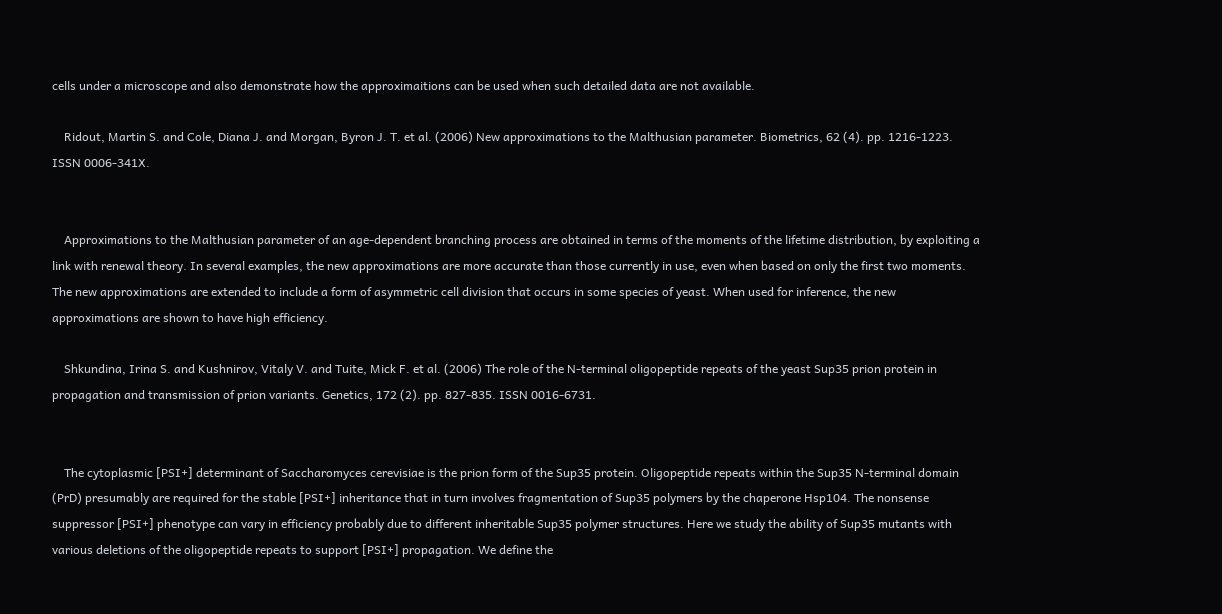cells under a microscope and also demonstrate how the approximaitions can be used when such detailed data are not available.

    Ridout, Martin S. and Cole, Diana J. and Morgan, Byron J. T. et al. (2006) New approximations to the Malthusian parameter. Biometrics, 62 (4). pp. 1216-1223. ISSN 0006-341X.


    Approximations to the Malthusian parameter of an age-dependent branching process are obtained in terms of the moments of the lifetime distribution, by exploiting a link with renewal theory. In several examples, the new approximations are more accurate than those currently in use, even when based on only the first two moments. The new approximations are extended to include a form of asymmetric cell division that occurs in some species of yeast. When used for inference, the new approximations are shown to have high efficiency.

    Shkundina, Irina S. and Kushnirov, Vitaly V. and Tuite, Mick F. et al. (2006) The role of the N-terminal oligopeptide repeats of the yeast Sup35 prion protein in propagation and transmission of prion variants. Genetics, 172 (2). pp. 827-835. ISSN 0016-6731.


    The cytoplasmic [PSI+] determinant of Saccharomyces cerevisiae is the prion form of the Sup35 protein. Oligopeptide repeats within the Sup35 N-terminal domain (PrD) presumably are required for the stable [PSI+] inheritance that in turn involves fragmentation of Sup35 polymers by the chaperone Hsp104. The nonsense suppressor [PSI+] phenotype can vary in efficiency probably due to different inheritable Sup35 polymer structures. Here we study the ability of Sup35 mutants with various deletions of the oligopeptide repeats to support [PSI+] propagation. We define the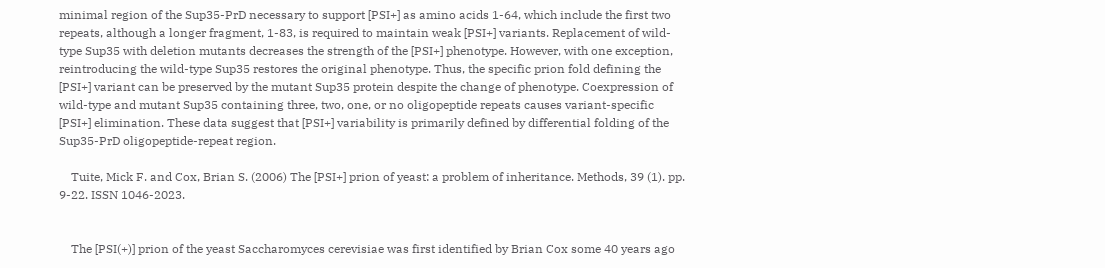minimal region of the Sup35-PrD necessary to support [PSI+] as amino acids 1-64, which include the first two repeats, although a longer fragment, 1-83, is required to maintain weak [PSI+] variants. Replacement of wild-type Sup35 with deletion mutants decreases the strength of the [PSI+] phenotype. However, with one exception, reintroducing the wild-type Sup35 restores the original phenotype. Thus, the specific prion fold defining the [PSI+] variant can be preserved by the mutant Sup35 protein despite the change of phenotype. Coexpression of wild-type and mutant Sup35 containing three, two, one, or no oligopeptide repeats causes variant-specific [PSI+] elimination. These data suggest that [PSI+] variability is primarily defined by differential folding of the Sup35-PrD oligopeptide-repeat region.

    Tuite, Mick F. and Cox, Brian S. (2006) The [PSI+] prion of yeast: a problem of inheritance. Methods, 39 (1). pp. 9-22. ISSN 1046-2023.


    The [PSI(+)] prion of the yeast Saccharomyces cerevisiae was first identified by Brian Cox some 40 years ago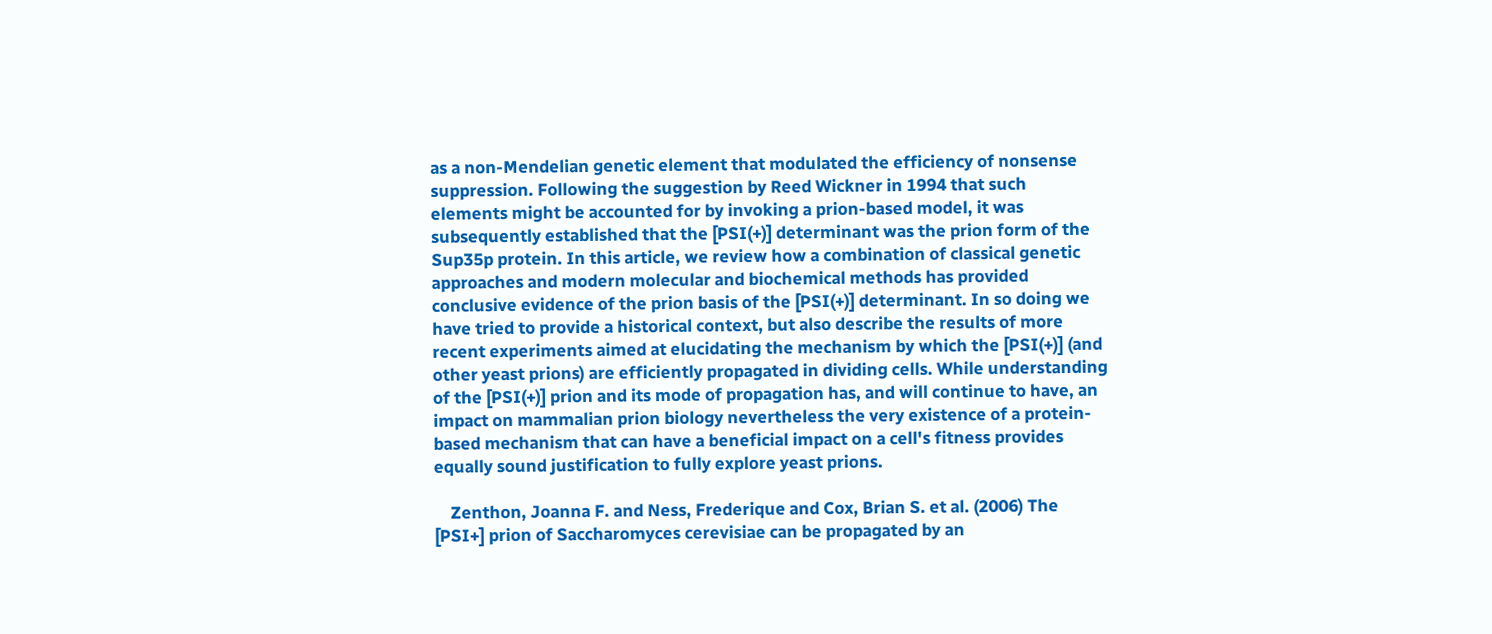as a non-Mendelian genetic element that modulated the efficiency of nonsense suppression. Following the suggestion by Reed Wickner in 1994 that such elements might be accounted for by invoking a prion-based model, it was subsequently established that the [PSI(+)] determinant was the prion form of the Sup35p protein. In this article, we review how a combination of classical genetic approaches and modern molecular and biochemical methods has provided conclusive evidence of the prion basis of the [PSI(+)] determinant. In so doing we have tried to provide a historical context, but also describe the results of more recent experiments aimed at elucidating the mechanism by which the [PSI(+)] (and other yeast prions) are efficiently propagated in dividing cells. While understanding of the [PSI(+)] prion and its mode of propagation has, and will continue to have, an impact on mammalian prion biology nevertheless the very existence of a protein-based mechanism that can have a beneficial impact on a cell's fitness provides equally sound justification to fully explore yeast prions.

    Zenthon, Joanna F. and Ness, Frederique and Cox, Brian S. et al. (2006) The [PSI+] prion of Saccharomyces cerevisiae can be propagated by an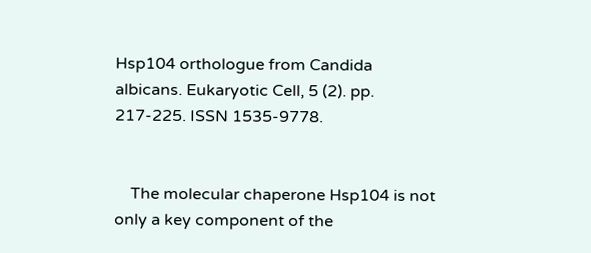Hsp104 orthologue from Candida albicans. Eukaryotic Cell, 5 (2). pp. 217-225. ISSN 1535-9778.


    The molecular chaperone Hsp104 is not only a key component of the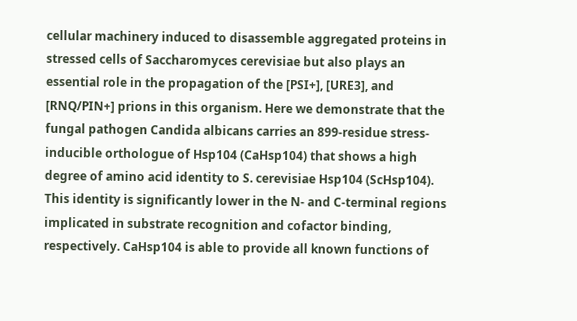cellular machinery induced to disassemble aggregated proteins in stressed cells of Saccharomyces cerevisiae but also plays an essential role in the propagation of the [PSI+], [URE3], and [RNQ/PIN+] prions in this organism. Here we demonstrate that the fungal pathogen Candida albicans carries an 899-residue stress-inducible orthologue of Hsp104 (CaHsp104) that shows a high degree of amino acid identity to S. cerevisiae Hsp104 (ScHsp104). This identity is significantly lower in the N- and C-terminal regions implicated in substrate recognition and cofactor binding, respectively. CaHsp104 is able to provide all known functions of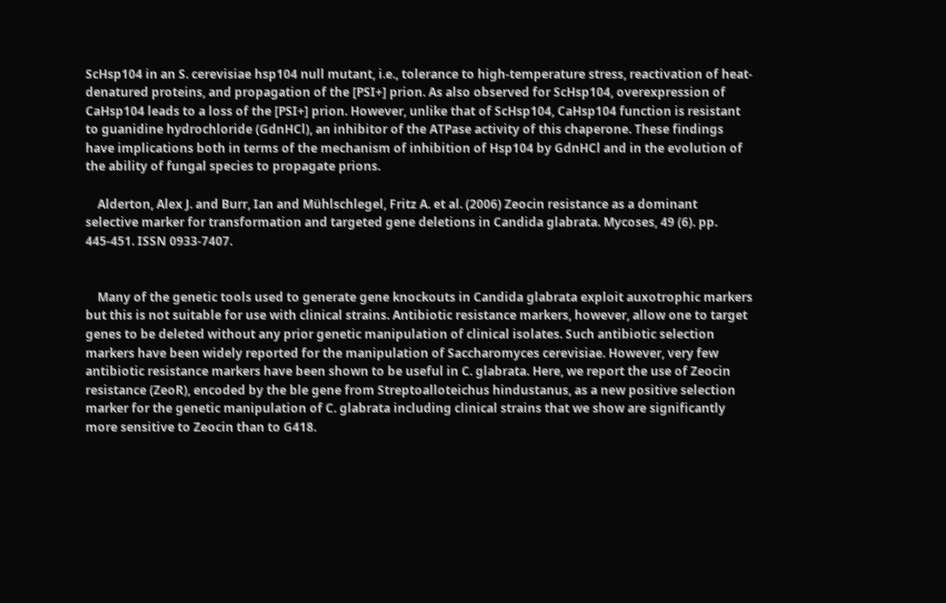ScHsp104 in an S. cerevisiae hsp104 null mutant, i.e., tolerance to high-temperature stress, reactivation of heat-denatured proteins, and propagation of the [PSI+] prion. As also observed for ScHsp104, overexpression of CaHsp104 leads to a loss of the [PSI+] prion. However, unlike that of ScHsp104, CaHsp104 function is resistant to guanidine hydrochloride (GdnHCl), an inhibitor of the ATPase activity of this chaperone. These findings have implications both in terms of the mechanism of inhibition of Hsp104 by GdnHCl and in the evolution of the ability of fungal species to propagate prions.

    Alderton, Alex J. and Burr, Ian and Mühlschlegel, Fritz A. et al. (2006) Zeocin resistance as a dominant selective marker for transformation and targeted gene deletions in Candida glabrata. Mycoses, 49 (6). pp. 445-451. ISSN 0933-7407.


    Many of the genetic tools used to generate gene knockouts in Candida glabrata exploit auxotrophic markers but this is not suitable for use with clinical strains. Antibiotic resistance markers, however, allow one to target genes to be deleted without any prior genetic manipulation of clinical isolates. Such antibiotic selection markers have been widely reported for the manipulation of Saccharomyces cerevisiae. However, very few antibiotic resistance markers have been shown to be useful in C. glabrata. Here, we report the use of Zeocin resistance (ZeoR), encoded by the ble gene from Streptoalloteichus hindustanus, as a new positive selection marker for the genetic manipulation of C. glabrata including clinical strains that we show are significantly more sensitive to Zeocin than to G418.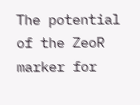The potential of the ZeoR marker for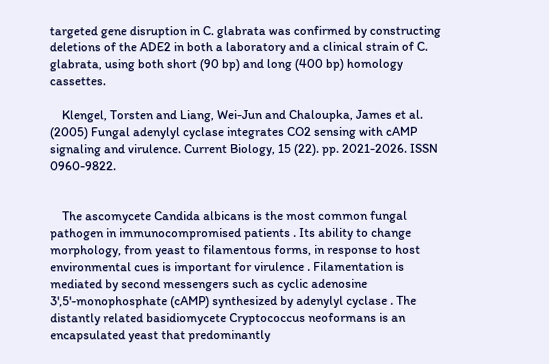targeted gene disruption in C. glabrata was confirmed by constructing deletions of the ADE2 in both a laboratory and a clinical strain of C. glabrata, using both short (90 bp) and long (400 bp) homology cassettes.

    Klengel, Torsten and Liang, Wei-Jun and Chaloupka, James et al. (2005) Fungal adenylyl cyclase integrates CO2 sensing with cAMP signaling and virulence. Current Biology, 15 (22). pp. 2021-2026. ISSN 0960-9822.


    The ascomycete Candida albicans is the most common fungal pathogen in immunocompromised patients . Its ability to change morphology, from yeast to filamentous forms, in response to host environmental cues is important for virulence . Filamentation is mediated by second messengers such as cyclic adenosine 3',5'-monophosphate (cAMP) synthesized by adenylyl cyclase . The distantly related basidiomycete Cryptococcus neoformans is an encapsulated yeast that predominantly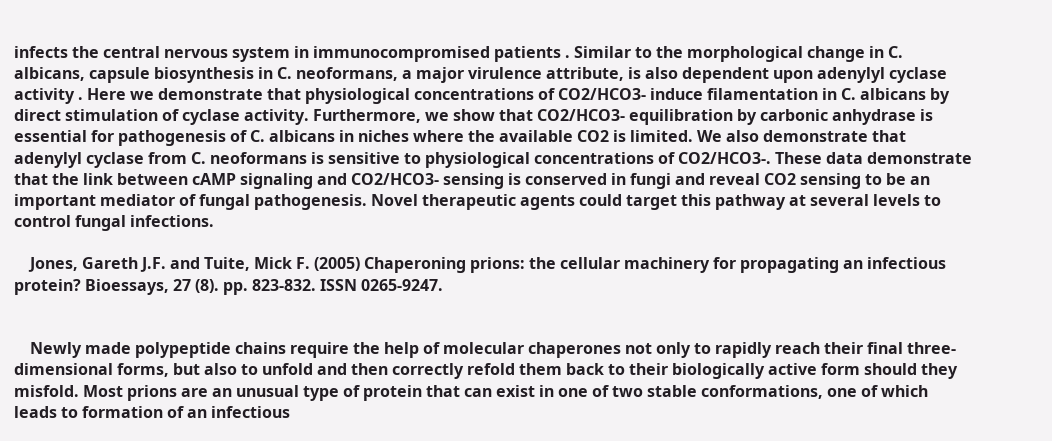infects the central nervous system in immunocompromised patients . Similar to the morphological change in C. albicans, capsule biosynthesis in C. neoformans, a major virulence attribute, is also dependent upon adenylyl cyclase activity . Here we demonstrate that physiological concentrations of CO2/HCO3- induce filamentation in C. albicans by direct stimulation of cyclase activity. Furthermore, we show that CO2/HCO3- equilibration by carbonic anhydrase is essential for pathogenesis of C. albicans in niches where the available CO2 is limited. We also demonstrate that adenylyl cyclase from C. neoformans is sensitive to physiological concentrations of CO2/HCO3-. These data demonstrate that the link between cAMP signaling and CO2/HCO3- sensing is conserved in fungi and reveal CO2 sensing to be an important mediator of fungal pathogenesis. Novel therapeutic agents could target this pathway at several levels to control fungal infections.

    Jones, Gareth J.F. and Tuite, Mick F. (2005) Chaperoning prions: the cellular machinery for propagating an infectious protein? Bioessays, 27 (8). pp. 823-832. ISSN 0265-9247.


    Newly made polypeptide chains require the help of molecular chaperones not only to rapidly reach their final three-dimensional forms, but also to unfold and then correctly refold them back to their biologically active form should they misfold. Most prions are an unusual type of protein that can exist in one of two stable conformations, one of which leads to formation of an infectious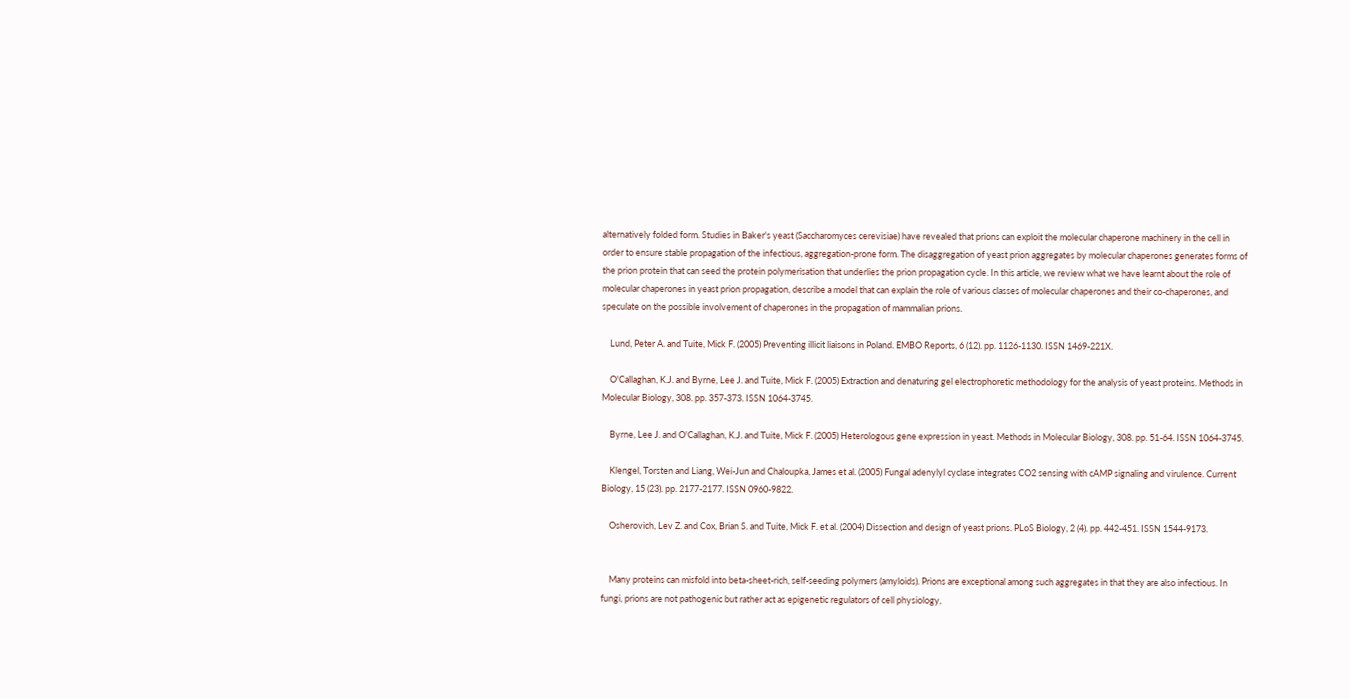alternatively folded form. Studies in Baker's yeast (Saccharomyces cerevisiae) have revealed that prions can exploit the molecular chaperone machinery in the cell in order to ensure stable propagation of the infectious, aggregation-prone form. The disaggregation of yeast prion aggregates by molecular chaperones generates forms of the prion protein that can seed the protein polymerisation that underlies the prion propagation cycle. In this article, we review what we have learnt about the role of molecular chaperones in yeast prion propagation, describe a model that can explain the role of various classes of molecular chaperones and their co-chaperones, and speculate on the possible involvement of chaperones in the propagation of mammalian prions.

    Lund, Peter A. and Tuite, Mick F. (2005) Preventing illicit liaisons in Poland. EMBO Reports, 6 (12). pp. 1126-1130. ISSN 1469-221X.

    O'Callaghan, K.J. and Byrne, Lee J. and Tuite, Mick F. (2005) Extraction and denaturing gel electrophoretic methodology for the analysis of yeast proteins. Methods in Molecular Biology, 308. pp. 357-373. ISSN 1064-3745.

    Byrne, Lee J. and O'Callaghan, K.J. and Tuite, Mick F. (2005) Heterologous gene expression in yeast. Methods in Molecular Biology, 308. pp. 51-64. ISSN 1064-3745.

    Klengel, Torsten and Liang, Wei-Jun and Chaloupka, James et al. (2005) Fungal adenylyl cyclase integrates CO2 sensing with cAMP signaling and virulence. Current Biology, 15 (23). pp. 2177-2177. ISSN 0960-9822.

    Osherovich, Lev Z. and Cox, Brian S. and Tuite, Mick F. et al. (2004) Dissection and design of yeast prions. PLoS Biology, 2 (4). pp. 442-451. ISSN 1544-9173.


    Many proteins can misfold into beta-sheet-rich, self-seeding polymers (amyloids). Prions are exceptional among such aggregates in that they are also infectious. In fungi, prions are not pathogenic but rather act as epigenetic regulators of cell physiology,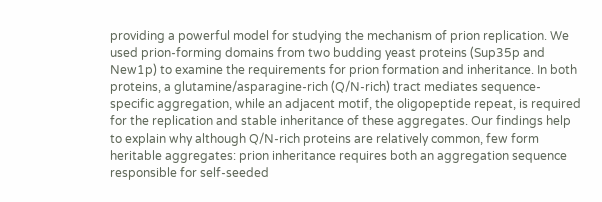providing a powerful model for studying the mechanism of prion replication. We used prion-forming domains from two budding yeast proteins (Sup35p and New1p) to examine the requirements for prion formation and inheritance. In both proteins, a glutamine/asparagine-rich (Q/N-rich) tract mediates sequence-specific aggregation, while an adjacent motif, the oligopeptide repeat, is required for the replication and stable inheritance of these aggregates. Our findings help to explain why although Q/N-rich proteins are relatively common, few form heritable aggregates: prion inheritance requires both an aggregation sequence responsible for self-seeded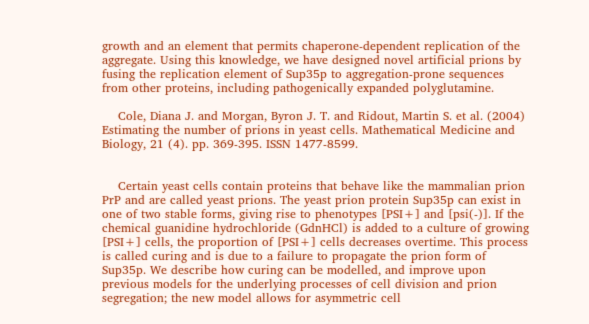growth and an element that permits chaperone-dependent replication of the aggregate. Using this knowledge, we have designed novel artificial prions by fusing the replication element of Sup35p to aggregation-prone sequences from other proteins, including pathogenically expanded polyglutamine.

    Cole, Diana J. and Morgan, Byron J. T. and Ridout, Martin S. et al. (2004) Estimating the number of prions in yeast cells. Mathematical Medicine and Biology, 21 (4). pp. 369-395. ISSN 1477-8599.


    Certain yeast cells contain proteins that behave like the mammalian prion PrP and are called yeast prions. The yeast prion protein Sup35p can exist in one of two stable forms, giving rise to phenotypes [PSI+] and [psi(-)]. If the chemical guanidine hydrochloride (GdnHCl) is added to a culture of growing [PSI+] cells, the proportion of [PSI+] cells decreases overtime. This process is called curing and is due to a failure to propagate the prion form of Sup35p. We describe how curing can be modelled, and improve upon previous models for the underlying processes of cell division and prion segregation; the new model allows for asymmetric cell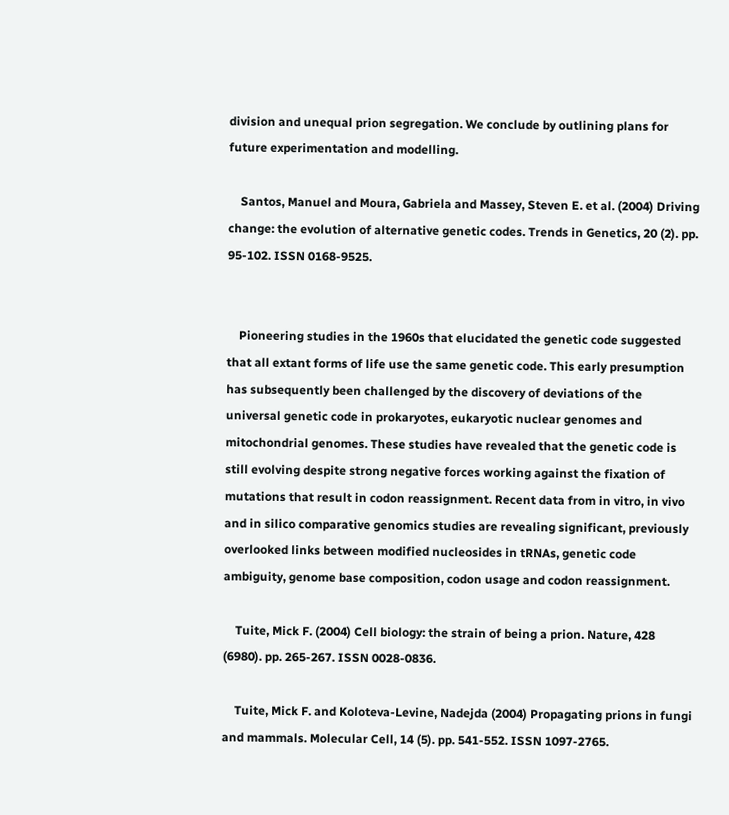division and unequal prion segregation. We conclude by outlining plans for future experimentation and modelling.

    Santos, Manuel and Moura, Gabriela and Massey, Steven E. et al. (2004) Driving change: the evolution of alternative genetic codes. Trends in Genetics, 20 (2). pp. 95-102. ISSN 0168-9525.


    Pioneering studies in the 1960s that elucidated the genetic code suggested that all extant forms of life use the same genetic code. This early presumption has subsequently been challenged by the discovery of deviations of the universal genetic code in prokaryotes, eukaryotic nuclear genomes and mitochondrial genomes. These studies have revealed that the genetic code is still evolving despite strong negative forces working against the fixation of mutations that result in codon reassignment. Recent data from in vitro, in vivo and in silico comparative genomics studies are revealing significant, previously overlooked links between modified nucleosides in tRNAs, genetic code ambiguity, genome base composition, codon usage and codon reassignment.

    Tuite, Mick F. (2004) Cell biology: the strain of being a prion. Nature, 428 (6980). pp. 265-267. ISSN 0028-0836.

    Tuite, Mick F. and Koloteva-Levine, Nadejda (2004) Propagating prions in fungi and mammals. Molecular Cell, 14 (5). pp. 541-552. ISSN 1097-2765.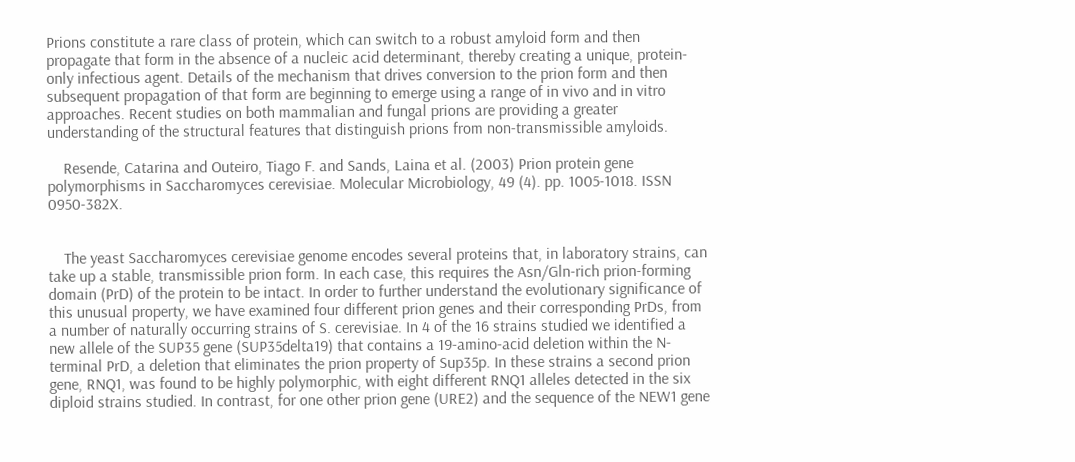Prions constitute a rare class of protein, which can switch to a robust amyloid form and then propagate that form in the absence of a nucleic acid determinant, thereby creating a unique, protein-only infectious agent. Details of the mechanism that drives conversion to the prion form and then subsequent propagation of that form are beginning to emerge using a range of in vivo and in vitro approaches. Recent studies on both mammalian and fungal prions are providing a greater understanding of the structural features that distinguish prions from non-transmissible amyloids.

    Resende, Catarina and Outeiro, Tiago F. and Sands, Laina et al. (2003) Prion protein gene polymorphisms in Saccharomyces cerevisiae. Molecular Microbiology, 49 (4). pp. 1005-1018. ISSN 0950-382X.


    The yeast Saccharomyces cerevisiae genome encodes several proteins that, in laboratory strains, can take up a stable, transmissible prion form. In each case, this requires the Asn/Gln-rich prion-forming domain (PrD) of the protein to be intact. In order to further understand the evolutionary significance of this unusual property, we have examined four different prion genes and their corresponding PrDs, from a number of naturally occurring strains of S. cerevisiae. In 4 of the 16 strains studied we identified a new allele of the SUP35 gene (SUP35delta19) that contains a 19-amino-acid deletion within the N-terminal PrD, a deletion that eliminates the prion property of Sup35p. In these strains a second prion gene, RNQ1, was found to be highly polymorphic, with eight different RNQ1 alleles detected in the six diploid strains studied. In contrast, for one other prion gene (URE2) and the sequence of the NEW1 gene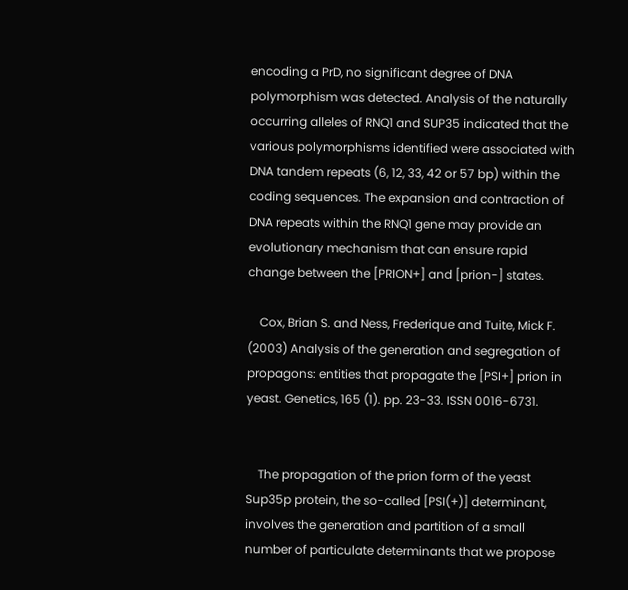encoding a PrD, no significant degree of DNA polymorphism was detected. Analysis of the naturally occurring alleles of RNQ1 and SUP35 indicated that the various polymorphisms identified were associated with DNA tandem repeats (6, 12, 33, 42 or 57 bp) within the coding sequences. The expansion and contraction of DNA repeats within the RNQ1 gene may provide an evolutionary mechanism that can ensure rapid change between the [PRION+] and [prion-] states.

    Cox, Brian S. and Ness, Frederique and Tuite, Mick F. (2003) Analysis of the generation and segregation of propagons: entities that propagate the [PSI+] prion in yeast. Genetics, 165 (1). pp. 23-33. ISSN 0016-6731.


    The propagation of the prion form of the yeast Sup35p protein, the so-called [PSI(+)] determinant, involves the generation and partition of a small number of particulate determinants that we propose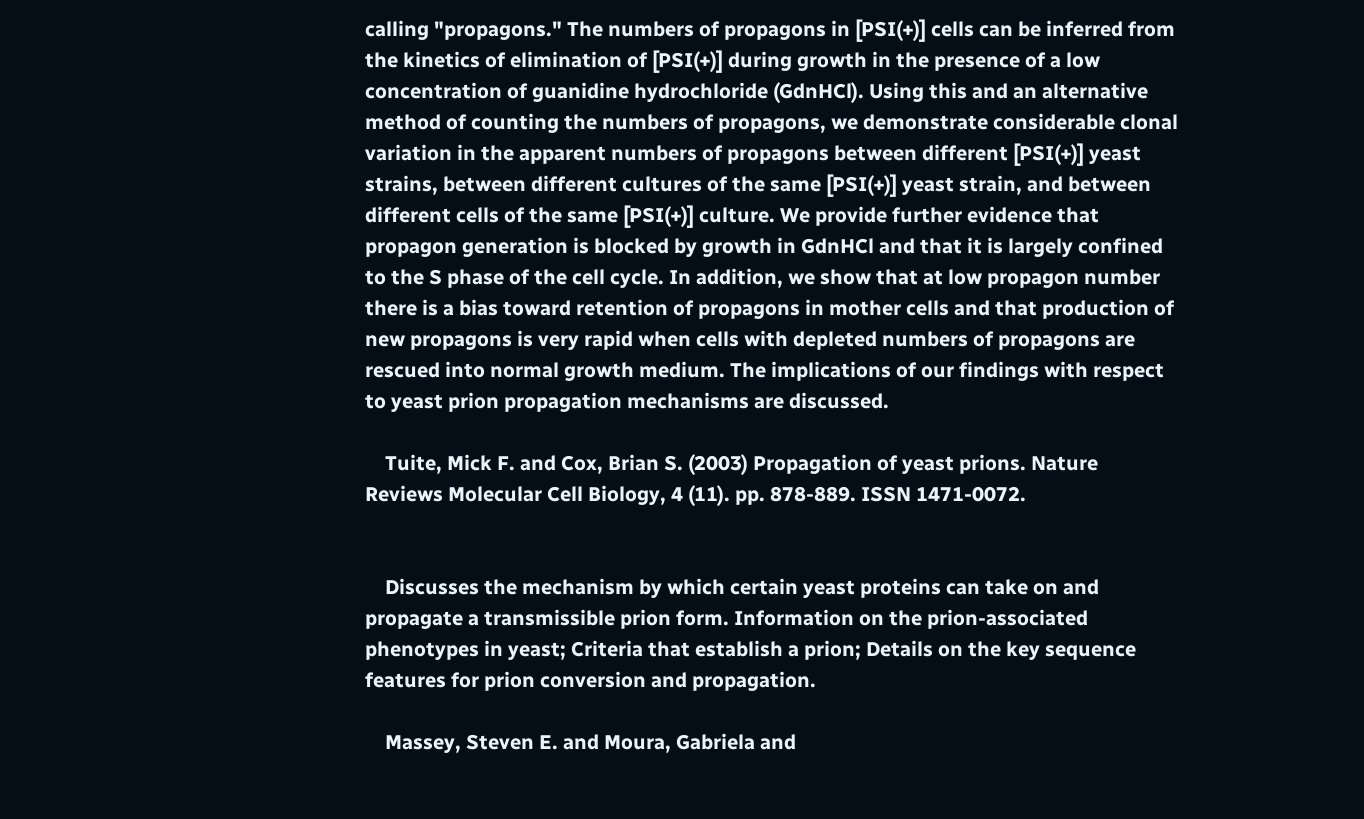calling "propagons." The numbers of propagons in [PSI(+)] cells can be inferred from the kinetics of elimination of [PSI(+)] during growth in the presence of a low concentration of guanidine hydrochloride (GdnHCl). Using this and an alternative method of counting the numbers of propagons, we demonstrate considerable clonal variation in the apparent numbers of propagons between different [PSI(+)] yeast strains, between different cultures of the same [PSI(+)] yeast strain, and between different cells of the same [PSI(+)] culture. We provide further evidence that propagon generation is blocked by growth in GdnHCl and that it is largely confined to the S phase of the cell cycle. In addition, we show that at low propagon number there is a bias toward retention of propagons in mother cells and that production of new propagons is very rapid when cells with depleted numbers of propagons are rescued into normal growth medium. The implications of our findings with respect to yeast prion propagation mechanisms are discussed.

    Tuite, Mick F. and Cox, Brian S. (2003) Propagation of yeast prions. Nature Reviews Molecular Cell Biology, 4 (11). pp. 878-889. ISSN 1471-0072.


    Discusses the mechanism by which certain yeast proteins can take on and propagate a transmissible prion form. Information on the prion-associated phenotypes in yeast; Criteria that establish a prion; Details on the key sequence features for prion conversion and propagation.

    Massey, Steven E. and Moura, Gabriela and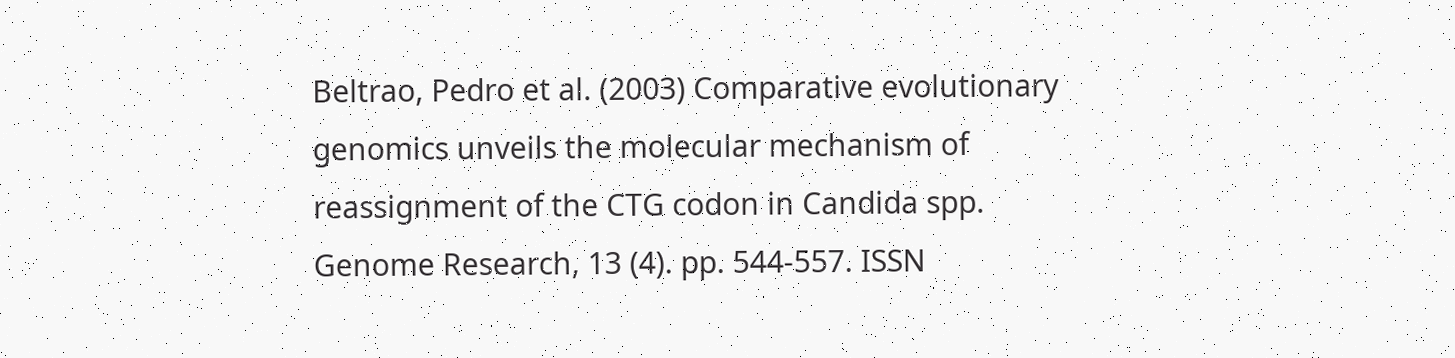Beltrao, Pedro et al. (2003) Comparative evolutionary genomics unveils the molecular mechanism of reassignment of the CTG codon in Candida spp. Genome Research, 13 (4). pp. 544-557. ISSN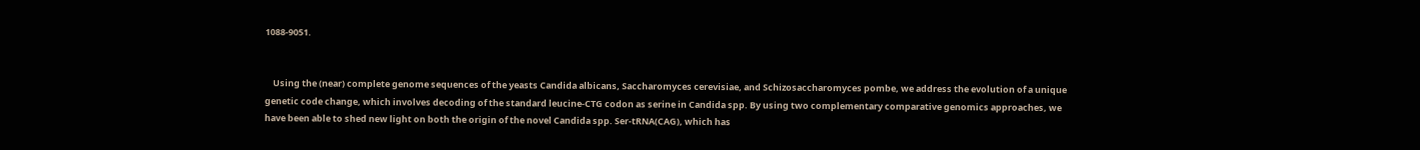1088-9051.


    Using the (near) complete genome sequences of the yeasts Candida albicans, Saccharomyces cerevisiae, and Schizosaccharomyces pombe, we address the evolution of a unique genetic code change, which involves decoding of the standard leucine-CTG codon as serine in Candida spp. By using two complementary comparative genomics approaches, we have been able to shed new light on both the origin of the novel Candida spp. Ser-tRNA(CAG), which has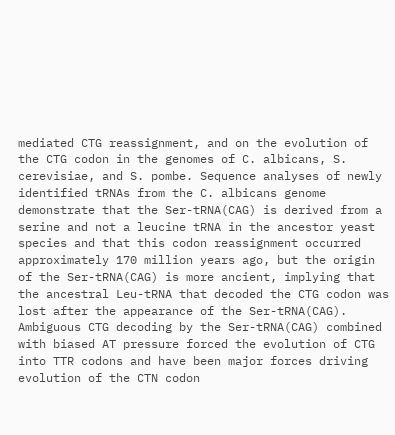mediated CTG reassignment, and on the evolution of the CTG codon in the genomes of C. albicans, S. cerevisiae, and S. pombe. Sequence analyses of newly identified tRNAs from the C. albicans genome demonstrate that the Ser-tRNA(CAG) is derived from a serine and not a leucine tRNA in the ancestor yeast species and that this codon reassignment occurred approximately 170 million years ago, but the origin of the Ser-tRNA(CAG) is more ancient, implying that the ancestral Leu-tRNA that decoded the CTG codon was lost after the appearance of the Ser-tRNA(CAG). Ambiguous CTG decoding by the Ser-tRNA(CAG) combined with biased AT pressure forced the evolution of CTG into TTR codons and have been major forces driving evolution of the CTN codon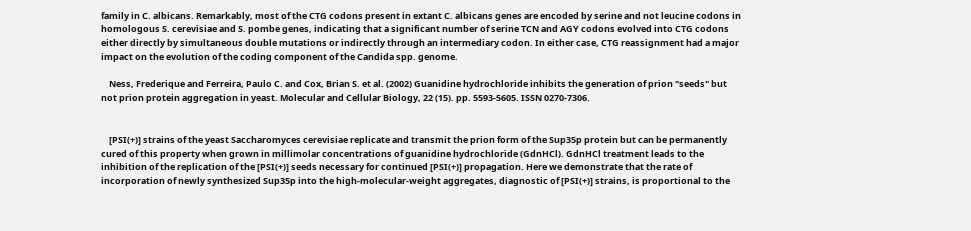family in C. albicans. Remarkably, most of the CTG codons present in extant C. albicans genes are encoded by serine and not leucine codons in homologous S. cerevisiae and S. pombe genes, indicating that a significant number of serine TCN and AGY codons evolved into CTG codons either directly by simultaneous double mutations or indirectly through an intermediary codon. In either case, CTG reassignment had a major impact on the evolution of the coding component of the Candida spp. genome.

    Ness, Frederique and Ferreira, Paulo C. and Cox, Brian S. et al. (2002) Guanidine hydrochloride inhibits the generation of prion "seeds" but not prion protein aggregation in yeast. Molecular and Cellular Biology, 22 (15). pp. 5593-5605. ISSN 0270-7306.


    [PSI(+)] strains of the yeast Saccharomyces cerevisiae replicate and transmit the prion form of the Sup35p protein but can be permanently cured of this property when grown in millimolar concentrations of guanidine hydrochloride (GdnHCl). GdnHCl treatment leads to the inhibition of the replication of the [PSI(+)] seeds necessary for continued [PSI(+)] propagation. Here we demonstrate that the rate of incorporation of newly synthesized Sup35p into the high-molecular-weight aggregates, diagnostic of [PSI(+)] strains, is proportional to the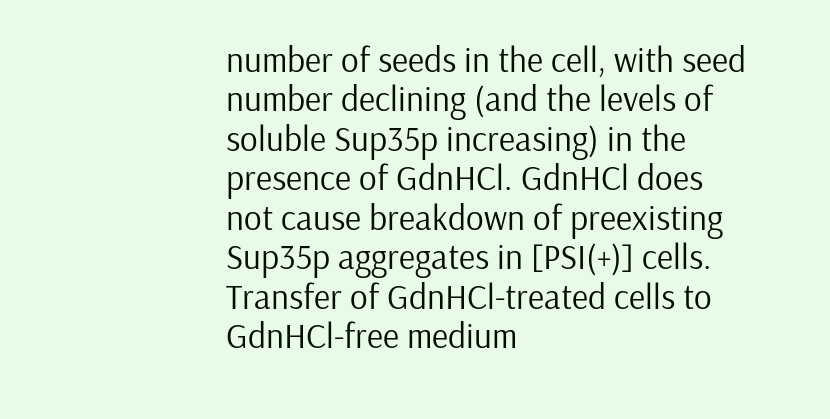number of seeds in the cell, with seed number declining (and the levels of soluble Sup35p increasing) in the presence of GdnHCl. GdnHCl does not cause breakdown of preexisting Sup35p aggregates in [PSI(+)] cells. Transfer of GdnHCl-treated cells to GdnHCl-free medium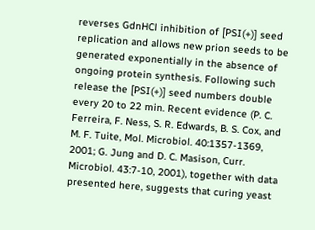reverses GdnHCl inhibition of [PSI(+)] seed replication and allows new prion seeds to be generated exponentially in the absence of ongoing protein synthesis. Following such release the [PSI(+)] seed numbers double every 20 to 22 min. Recent evidence (P. C. Ferreira, F. Ness, S. R. Edwards, B. S. Cox, and M. F. Tuite, Mol. Microbiol. 40:1357-1369, 2001; G. Jung and D. C. Masison, Curr. Microbiol. 43:7-10, 2001), together with data presented here, suggests that curing yeast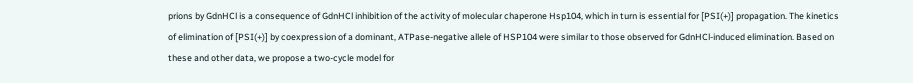prions by GdnHCl is a consequence of GdnHCl inhibition of the activity of molecular chaperone Hsp104, which in turn is essential for [PSI(+)] propagation. The kinetics of elimination of [PSI(+)] by coexpression of a dominant, ATPase-negative allele of HSP104 were similar to those observed for GdnHCl-induced elimination. Based on these and other data, we propose a two-cycle model for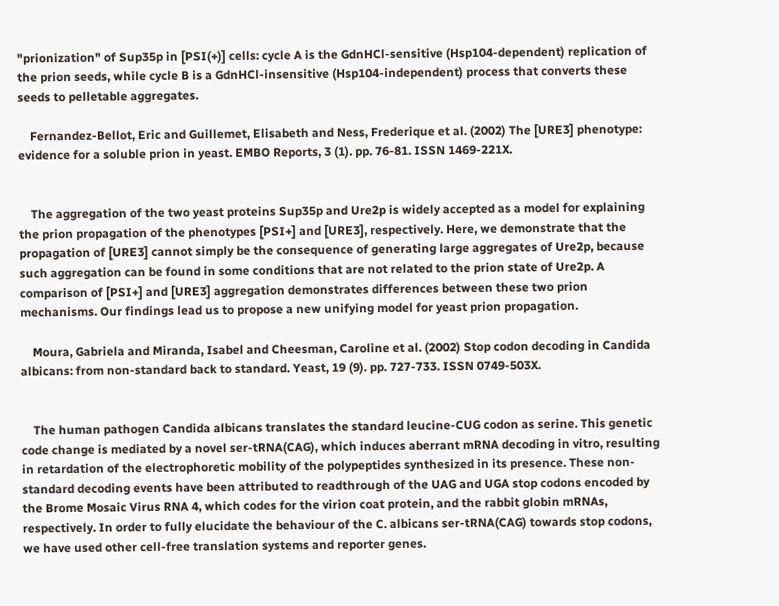"prionization" of Sup35p in [PSI(+)] cells: cycle A is the GdnHCl-sensitive (Hsp104-dependent) replication of the prion seeds, while cycle B is a GdnHCl-insensitive (Hsp104-independent) process that converts these seeds to pelletable aggregates.

    Fernandez-Bellot, Eric and Guillemet, Elisabeth and Ness, Frederique et al. (2002) The [URE3] phenotype: evidence for a soluble prion in yeast. EMBO Reports, 3 (1). pp. 76-81. ISSN 1469-221X.


    The aggregation of the two yeast proteins Sup35p and Ure2p is widely accepted as a model for explaining the prion propagation of the phenotypes [PSI+] and [URE3], respectively. Here, we demonstrate that the propagation of [URE3] cannot simply be the consequence of generating large aggregates of Ure2p, because such aggregation can be found in some conditions that are not related to the prion state of Ure2p. A comparison of [PSI+] and [URE3] aggregation demonstrates differences between these two prion mechanisms. Our findings lead us to propose a new unifying model for yeast prion propagation.

    Moura, Gabriela and Miranda, Isabel and Cheesman, Caroline et al. (2002) Stop codon decoding in Candida albicans: from non-standard back to standard. Yeast, 19 (9). pp. 727-733. ISSN 0749-503X.


    The human pathogen Candida albicans translates the standard leucine-CUG codon as serine. This genetic code change is mediated by a novel ser-tRNA(CAG), which induces aberrant mRNA decoding in vitro, resulting in retardation of the electrophoretic mobility of the polypeptides synthesized in its presence. These non-standard decoding events have been attributed to readthrough of the UAG and UGA stop codons encoded by the Brome Mosaic Virus RNA 4, which codes for the virion coat protein, and the rabbit globin mRNAs, respectively. In order to fully elucidate the behaviour of the C. albicans ser-tRNA(CAG) towards stop codons, we have used other cell-free translation systems and reporter genes.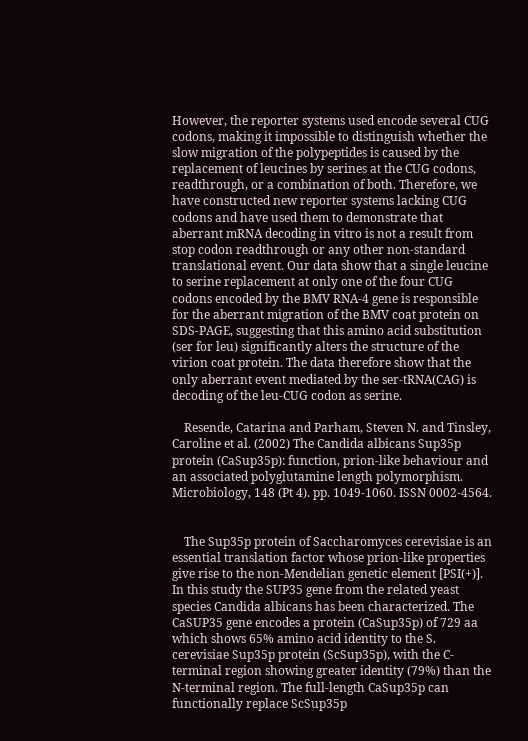However, the reporter systems used encode several CUG codons, making it impossible to distinguish whether the slow migration of the polypeptides is caused by the replacement of leucines by serines at the CUG codons, readthrough, or a combination of both. Therefore, we have constructed new reporter systems lacking CUG codons and have used them to demonstrate that aberrant mRNA decoding in vitro is not a result from stop codon readthrough or any other non-standard translational event. Our data show that a single leucine to serine replacement at only one of the four CUG codons encoded by the BMV RNA-4 gene is responsible for the aberrant migration of the BMV coat protein on SDS-PAGE, suggesting that this amino acid substitution (ser for leu) significantly alters the structure of the virion coat protein. The data therefore show that the only aberrant event mediated by the ser-tRNA(CAG) is decoding of the leu-CUG codon as serine.

    Resende, Catarina and Parham, Steven N. and Tinsley, Caroline et al. (2002) The Candida albicans Sup35p protein (CaSup35p): function, prion-like behaviour and an associated polyglutamine length polymorphism. Microbiology, 148 (Pt 4). pp. 1049-1060. ISSN 0002-4564.


    The Sup35p protein of Saccharomyces cerevisiae is an essential translation factor whose prion-like properties give rise to the non-Mendelian genetic element [PSI(+)]. In this study the SUP35 gene from the related yeast species Candida albicans has been characterized. The CaSUP35 gene encodes a protein (CaSup35p) of 729 aa which shows 65% amino acid identity to the S. cerevisiae Sup35p protein (ScSup35p), with the C-terminal region showing greater identity (79%) than the N-terminal region. The full-length CaSup35p can functionally replace ScSup35p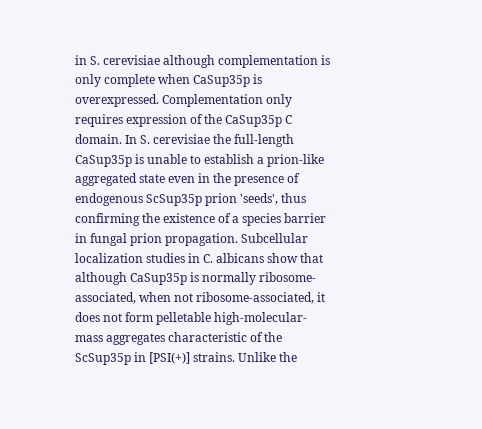in S. cerevisiae although complementation is only complete when CaSup35p is overexpressed. Complementation only requires expression of the CaSup35p C domain. In S. cerevisiae the full-length CaSup35p is unable to establish a prion-like aggregated state even in the presence of endogenous ScSup35p prion 'seeds', thus confirming the existence of a species barrier in fungal prion propagation. Subcellular localization studies in C. albicans show that although CaSup35p is normally ribosome-associated, when not ribosome-associated, it does not form pelletable high-molecular-mass aggregates characteristic of the ScSup35p in [PSI(+)] strains. Unlike the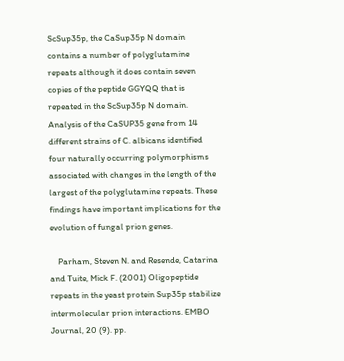ScSup35p, the CaSup35p N domain contains a number of polyglutamine repeats although it does contain seven copies of the peptide GGYQQ that is repeated in the ScSup35p N domain. Analysis of the CaSUP35 gene from 14 different strains of C. albicans identified four naturally occurring polymorphisms associated with changes in the length of the largest of the polyglutamine repeats. These findings have important implications for the evolution of fungal prion genes.

    Parham, Steven N. and Resende, Catarina and Tuite, Mick F. (2001) Oligopeptide repeats in the yeast protein Sup35p stabilize intermolecular prion interactions. EMBO Journal, 20 (9). pp.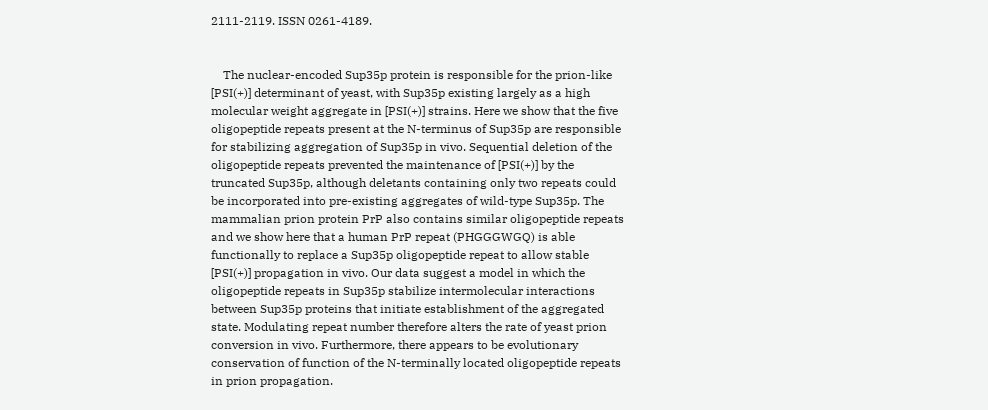2111-2119. ISSN 0261-4189.


    The nuclear-encoded Sup35p protein is responsible for the prion-like [PSI(+)] determinant of yeast, with Sup35p existing largely as a high molecular weight aggregate in [PSI(+)] strains. Here we show that the five oligopeptide repeats present at the N-terminus of Sup35p are responsible for stabilizing aggregation of Sup35p in vivo. Sequential deletion of the oligopeptide repeats prevented the maintenance of [PSI(+)] by the truncated Sup35p, although deletants containing only two repeats could be incorporated into pre-existing aggregates of wild-type Sup35p. The mammalian prion protein PrP also contains similar oligopeptide repeats and we show here that a human PrP repeat (PHGGGWGQ) is able functionally to replace a Sup35p oligopeptide repeat to allow stable [PSI(+)] propagation in vivo. Our data suggest a model in which the oligopeptide repeats in Sup35p stabilize intermolecular interactions between Sup35p proteins that initiate establishment of the aggregated state. Modulating repeat number therefore alters the rate of yeast prion conversion in vivo. Furthermore, there appears to be evolutionary conservation of function of the N-terminally located oligopeptide repeats in prion propagation.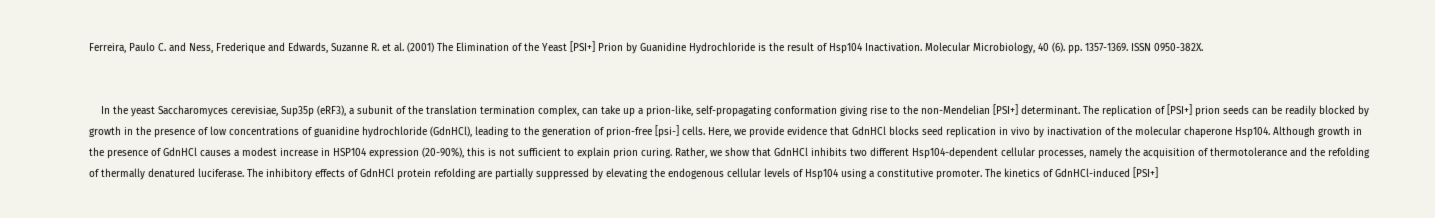Ferreira, Paulo C. and Ness, Frederique and Edwards, Suzanne R. et al. (2001) The Elimination of the Yeast [PSI+] Prion by Guanidine Hydrochloride is the result of Hsp104 Inactivation. Molecular Microbiology, 40 (6). pp. 1357-1369. ISSN 0950-382X.


    In the yeast Saccharomyces cerevisiae, Sup35p (eRF3), a subunit of the translation termination complex, can take up a prion-like, self-propagating conformation giving rise to the non-Mendelian [PSI+] determinant. The replication of [PSI+] prion seeds can be readily blocked by growth in the presence of low concentrations of guanidine hydrochloride (GdnHCl), leading to the generation of prion-free [psi-] cells. Here, we provide evidence that GdnHCl blocks seed replication in vivo by inactivation of the molecular chaperone Hsp104. Although growth in the presence of GdnHCl causes a modest increase in HSP104 expression (20-90%), this is not sufficient to explain prion curing. Rather, we show that GdnHCl inhibits two different Hsp104-dependent cellular processes, namely the acquisition of thermotolerance and the refolding of thermally denatured luciferase. The inhibitory effects of GdnHCl protein refolding are partially suppressed by elevating the endogenous cellular levels of Hsp104 using a constitutive promoter. The kinetics of GdnHCl-induced [PSI+]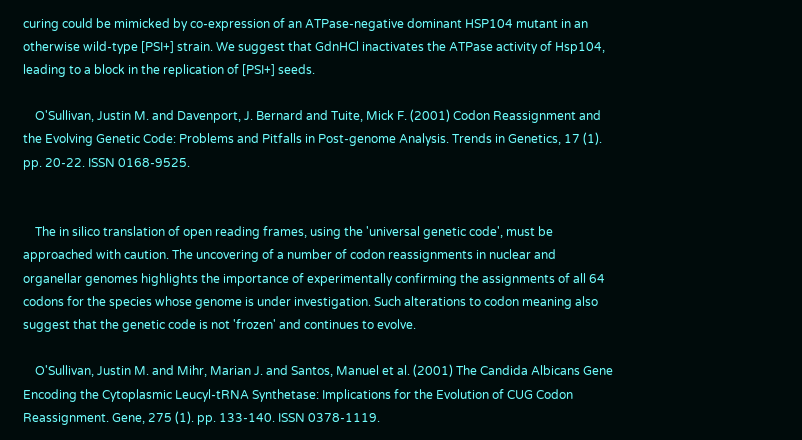curing could be mimicked by co-expression of an ATPase-negative dominant HSP104 mutant in an otherwise wild-type [PSI+] strain. We suggest that GdnHCl inactivates the ATPase activity of Hsp104, leading to a block in the replication of [PSI+] seeds.

    O'Sullivan, Justin M. and Davenport, J. Bernard and Tuite, Mick F. (2001) Codon Reassignment and the Evolving Genetic Code: Problems and Pitfalls in Post-genome Analysis. Trends in Genetics, 17 (1). pp. 20-22. ISSN 0168-9525.


    The in silico translation of open reading frames, using the 'universal genetic code', must be approached with caution. The uncovering of a number of codon reassignments in nuclear and organellar genomes highlights the importance of experimentally confirming the assignments of all 64 codons for the species whose genome is under investigation. Such alterations to codon meaning also suggest that the genetic code is not 'frozen' and continues to evolve.

    O'Sullivan, Justin M. and Mihr, Marian J. and Santos, Manuel et al. (2001) The Candida Albicans Gene Encoding the Cytoplasmic Leucyl-tRNA Synthetase: Implications for the Evolution of CUG Codon Reassignment. Gene, 275 (1). pp. 133-140. ISSN 0378-1119.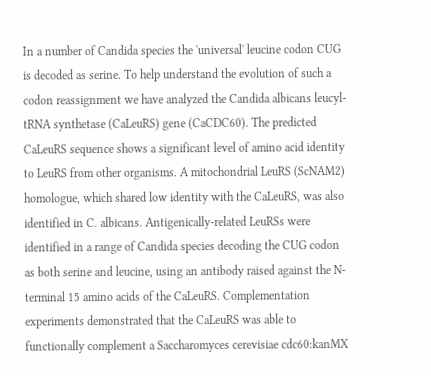In a number of Candida species the 'universal' leucine codon CUG is decoded as serine. To help understand the evolution of such a codon reassignment we have analyzed the Candida albicans leucyl-tRNA synthetase (CaLeuRS) gene (CaCDC60). The predicted CaLeuRS sequence shows a significant level of amino acid identity to LeuRS from other organisms. A mitochondrial LeuRS (ScNAM2) homologue, which shared low identity with the CaLeuRS, was also identified in C. albicans. Antigenically-related LeuRSs were identified in a range of Candida species decoding the CUG codon as both serine and leucine, using an antibody raised against the N-terminal 15 amino acids of the CaLeuRS. Complementation experiments demonstrated that the CaLeuRS was able to functionally complement a Saccharomyces cerevisiae cdc60:kanMX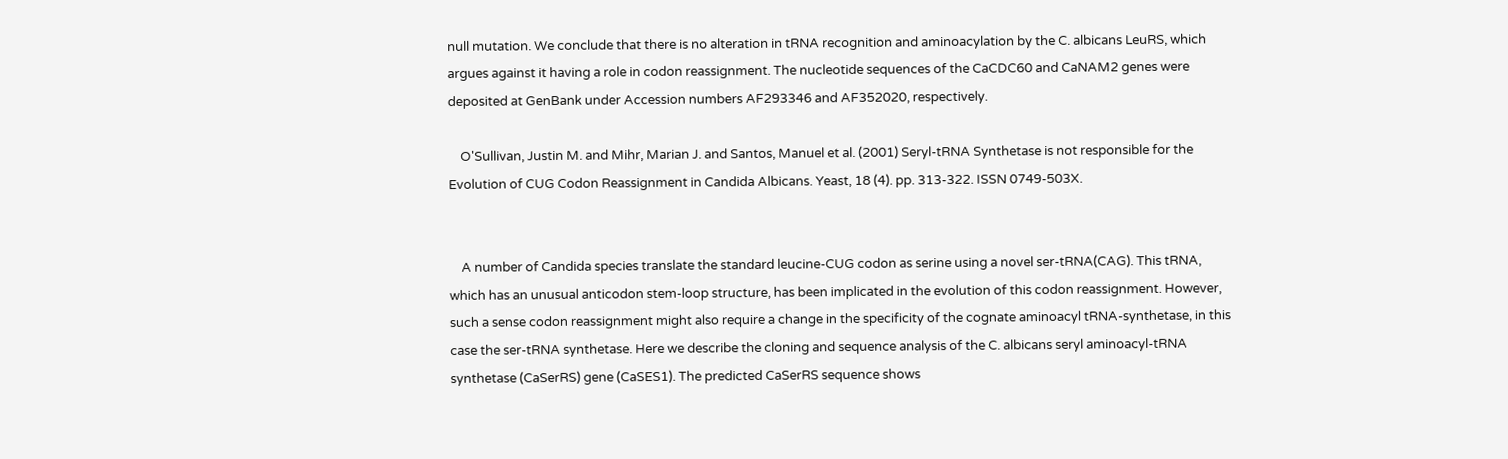null mutation. We conclude that there is no alteration in tRNA recognition and aminoacylation by the C. albicans LeuRS, which argues against it having a role in codon reassignment. The nucleotide sequences of the CaCDC60 and CaNAM2 genes were deposited at GenBank under Accession numbers AF293346 and AF352020, respectively.

    O'Sullivan, Justin M. and Mihr, Marian J. and Santos, Manuel et al. (2001) Seryl-tRNA Synthetase is not responsible for the Evolution of CUG Codon Reassignment in Candida Albicans. Yeast, 18 (4). pp. 313-322. ISSN 0749-503X.


    A number of Candida species translate the standard leucine-CUG codon as serine using a novel ser-tRNA(CAG). This tRNA, which has an unusual anticodon stem-loop structure, has been implicated in the evolution of this codon reassignment. However, such a sense codon reassignment might also require a change in the specificity of the cognate aminoacyl tRNA-synthetase, in this case the ser-tRNA synthetase. Here we describe the cloning and sequence analysis of the C. albicans seryl aminoacyl-tRNA synthetase (CaSerRS) gene (CaSES1). The predicted CaSerRS sequence shows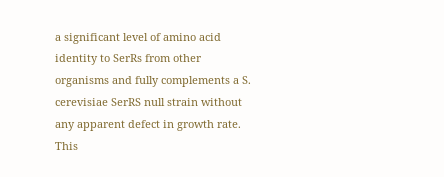a significant level of amino acid identity to SerRs from other organisms and fully complements a S. cerevisiae SerRS null strain without any apparent defect in growth rate. This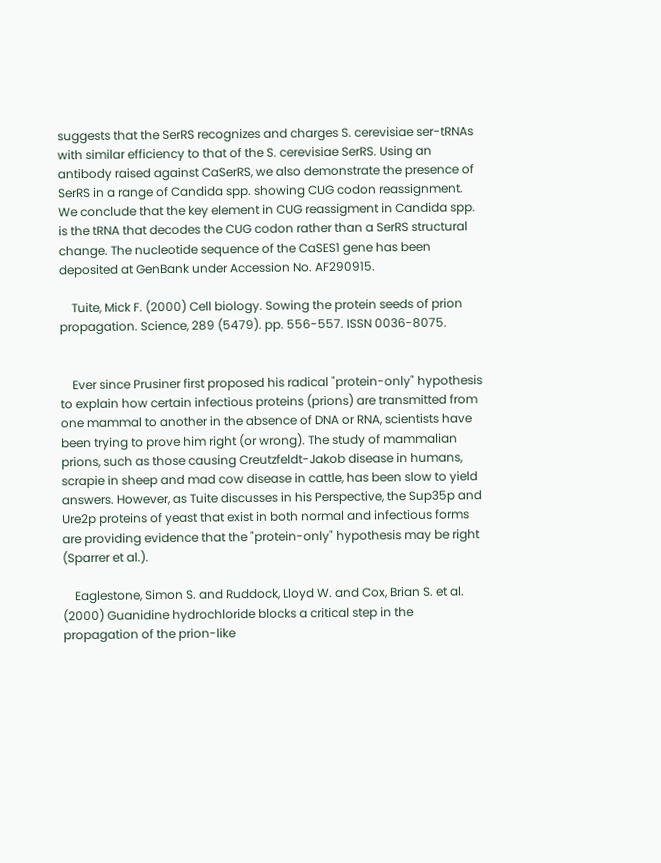suggests that the SerRS recognizes and charges S. cerevisiae ser-tRNAs with similar efficiency to that of the S. cerevisiae SerRS. Using an antibody raised against CaSerRS, we also demonstrate the presence of SerRS in a range of Candida spp. showing CUG codon reassignment. We conclude that the key element in CUG reassigment in Candida spp. is the tRNA that decodes the CUG codon rather than a SerRS structural change. The nucleotide sequence of the CaSES1 gene has been deposited at GenBank under Accession No. AF290915.

    Tuite, Mick F. (2000) Cell biology. Sowing the protein seeds of prion propagation. Science, 289 (5479). pp. 556-557. ISSN 0036-8075.


    Ever since Prusiner first proposed his radical "protein-only" hypothesis to explain how certain infectious proteins (prions) are transmitted from one mammal to another in the absence of DNA or RNA, scientists have been trying to prove him right (or wrong). The study of mammalian prions, such as those causing Creutzfeldt-Jakob disease in humans, scrapie in sheep and mad cow disease in cattle, has been slow to yield answers. However, as Tuite discusses in his Perspective, the Sup35p and Ure2p proteins of yeast that exist in both normal and infectious forms are providing evidence that the "protein-only" hypothesis may be right (Sparrer et al.).

    Eaglestone, Simon S. and Ruddock, Lloyd W. and Cox, Brian S. et al. (2000) Guanidine hydrochloride blocks a critical step in the propagation of the prion-like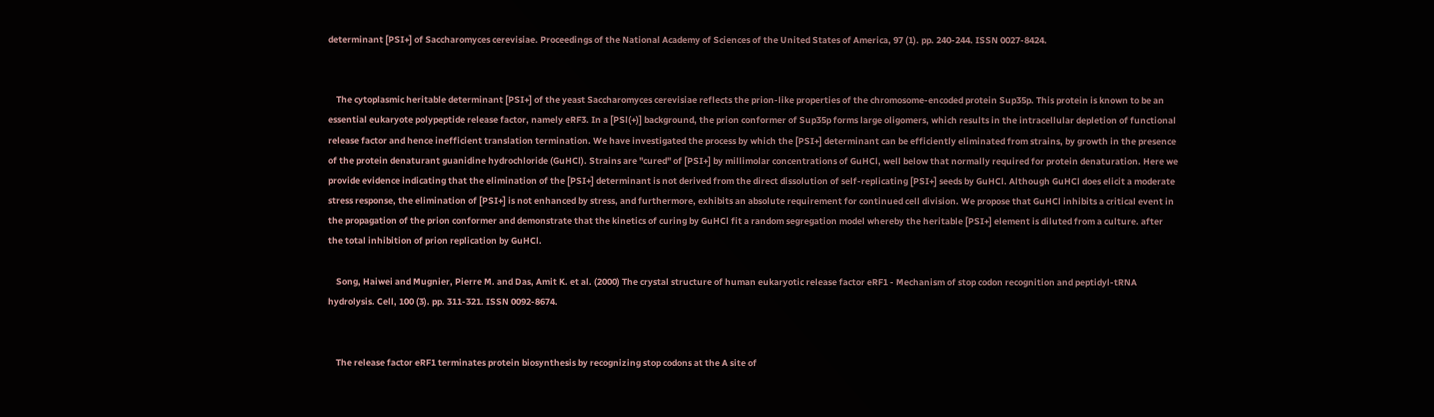determinant [PSI+] of Saccharomyces cerevisiae. Proceedings of the National Academy of Sciences of the United States of America, 97 (1). pp. 240-244. ISSN 0027-8424.


    The cytoplasmic heritable determinant [PSI+] of the yeast Saccharomyces cerevisiae reflects the prion-like properties of the chromosome-encoded protein Sup35p. This protein is known to be an essential eukaryote polypeptide release factor, namely eRF3. In a [PSl(+)] background, the prion conformer of Sup35p forms large oligomers, which results in the intracellular depletion of functional release factor and hence inefficient translation termination. We have investigated the process by which the [PSI+] determinant can be efficiently eliminated from strains, by growth in the presence of the protein denaturant guanidine hydrochloride (GuHCl). Strains are "cured" of [PSI+] by millimolar concentrations of GuHCl, well below that normally required for protein denaturation. Here we provide evidence indicating that the elimination of the [PSI+] determinant is not derived from the direct dissolution of self-replicating [PSI+] seeds by GuHCl. Although GuHCl does elicit a moderate stress response, the elimination of [PSI+] is not enhanced by stress, and furthermore, exhibits an absolute requirement for continued cell division. We propose that GuHCl inhibits a critical event in the propagation of the prion conformer and demonstrate that the kinetics of curing by GuHCl fit a random segregation model whereby the heritable [PSI+] element is diluted from a culture. after the total inhibition of prion replication by GuHCl.

    Song, Haiwei and Mugnier, Pierre M. and Das, Amit K. et al. (2000) The crystal structure of human eukaryotic release factor eRF1 - Mechanism of stop codon recognition and peptidyl-tRNA hydrolysis. Cell, 100 (3). pp. 311-321. ISSN 0092-8674.


    The release factor eRF1 terminates protein biosynthesis by recognizing stop codons at the A site of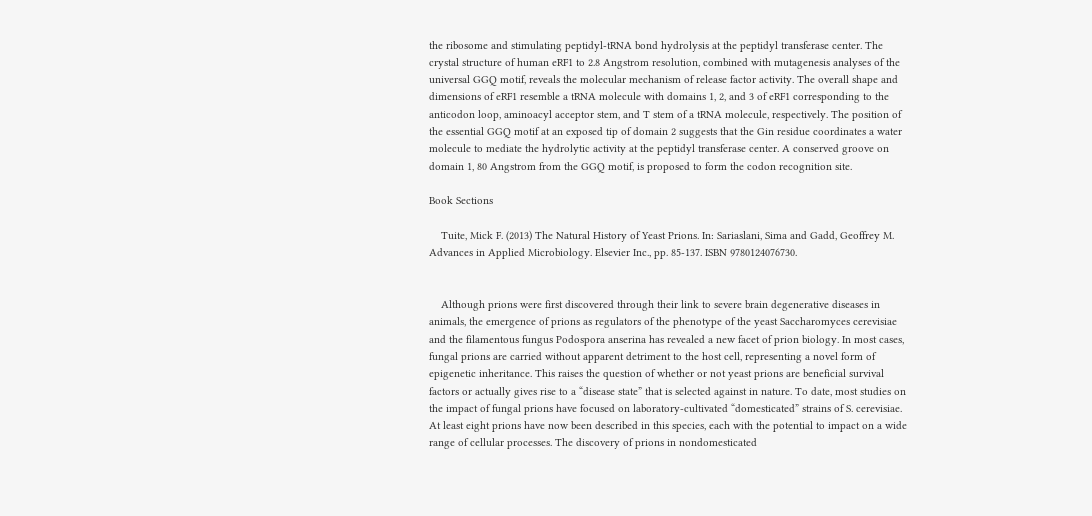the ribosome and stimulating peptidyl-tRNA bond hydrolysis at the peptidyl transferase center. The crystal structure of human eRF1 to 2.8 Angstrom resolution, combined with mutagenesis analyses of the universal GGQ motif, reveals the molecular mechanism of release factor activity. The overall shape and dimensions of eRF1 resemble a tRNA molecule with domains 1, 2, and 3 of eRF1 corresponding to the anticodon loop, aminoacyl acceptor stem, and T stem of a tRNA molecule, respectively. The position of the essential GGQ motif at an exposed tip of domain 2 suggests that the Gin residue coordinates a water molecule to mediate the hydrolytic activity at the peptidyl transferase center. A conserved groove on domain 1, 80 Angstrom from the GGQ motif, is proposed to form the codon recognition site.

Book Sections

    Tuite, Mick F. (2013) The Natural History of Yeast Prions. In: Sariaslani, Sima and Gadd, Geoffrey M. Advances in Applied Microbiology. Elsevier Inc., pp. 85-137. ISBN 9780124076730.


    Although prions were first discovered through their link to severe brain degenerative diseases in animals, the emergence of prions as regulators of the phenotype of the yeast Saccharomyces cerevisiae and the filamentous fungus Podospora anserina has revealed a new facet of prion biology. In most cases, fungal prions are carried without apparent detriment to the host cell, representing a novel form of epigenetic inheritance. This raises the question of whether or not yeast prions are beneficial survival factors or actually gives rise to a “disease state” that is selected against in nature. To date, most studies on the impact of fungal prions have focused on laboratory-cultivated “domesticated” strains of S. cerevisiae. At least eight prions have now been described in this species, each with the potential to impact on a wide range of cellular processes. The discovery of prions in nondomesticated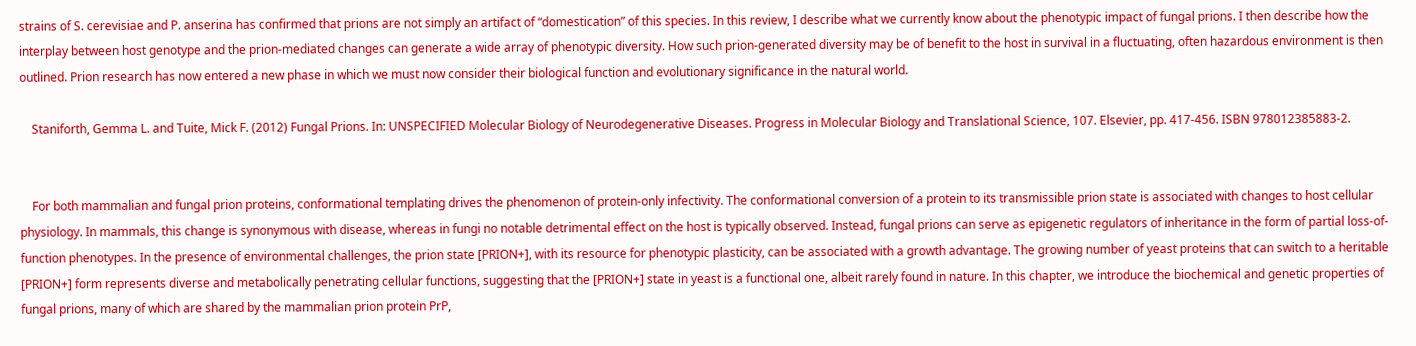strains of S. cerevisiae and P. anserina has confirmed that prions are not simply an artifact of “domestication” of this species. In this review, I describe what we currently know about the phenotypic impact of fungal prions. I then describe how the interplay between host genotype and the prion-mediated changes can generate a wide array of phenotypic diversity. How such prion-generated diversity may be of benefit to the host in survival in a fluctuating, often hazardous environment is then outlined. Prion research has now entered a new phase in which we must now consider their biological function and evolutionary significance in the natural world.

    Staniforth, Gemma L. and Tuite, Mick F. (2012) Fungal Prions. In: UNSPECIFIED Molecular Biology of Neurodegenerative Diseases. Progress in Molecular Biology and Translational Science, 107. Elsevier, pp. 417-456. ISBN 978012385883-2.


    For both mammalian and fungal prion proteins, conformational templating drives the phenomenon of protein-only infectivity. The conformational conversion of a protein to its transmissible prion state is associated with changes to host cellular physiology. In mammals, this change is synonymous with disease, whereas in fungi no notable detrimental effect on the host is typically observed. Instead, fungal prions can serve as epigenetic regulators of inheritance in the form of partial loss-of-function phenotypes. In the presence of environmental challenges, the prion state [PRION+], with its resource for phenotypic plasticity, can be associated with a growth advantage. The growing number of yeast proteins that can switch to a heritable [PRION+] form represents diverse and metabolically penetrating cellular functions, suggesting that the [PRION+] state in yeast is a functional one, albeit rarely found in nature. In this chapter, we introduce the biochemical and genetic properties of fungal prions, many of which are shared by the mammalian prion protein PrP,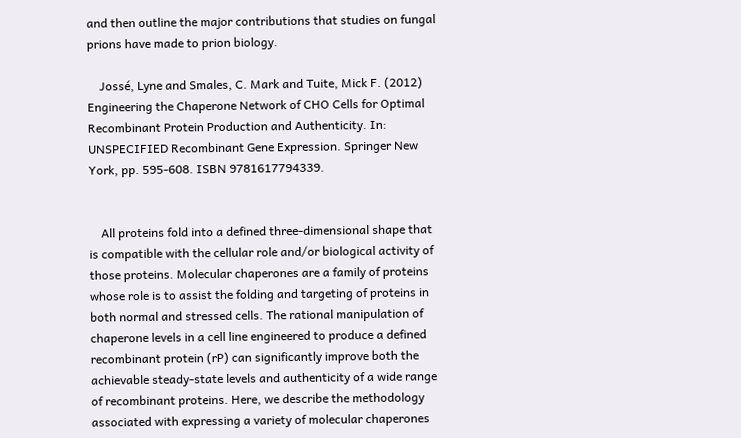and then outline the major contributions that studies on fungal prions have made to prion biology.

    Jossé, Lyne and Smales, C. Mark and Tuite, Mick F. (2012) Engineering the Chaperone Network of CHO Cells for Optimal Recombinant Protein Production and Authenticity. In: UNSPECIFIED Recombinant Gene Expression. Springer New York, pp. 595-608. ISBN 9781617794339.


    All proteins fold into a defined three-dimensional shape that is compatible with the cellular role and/or biological activity of those proteins. Molecular chaperones are a family of proteins whose role is to assist the folding and targeting of proteins in both normal and stressed cells. The rational manipulation of chaperone levels in a cell line engineered to produce a defined recombinant protein (rP) can significantly improve both the achievable steady-state levels and authenticity of a wide range of recombinant proteins. Here, we describe the methodology associated with expressing a variety of molecular chaperones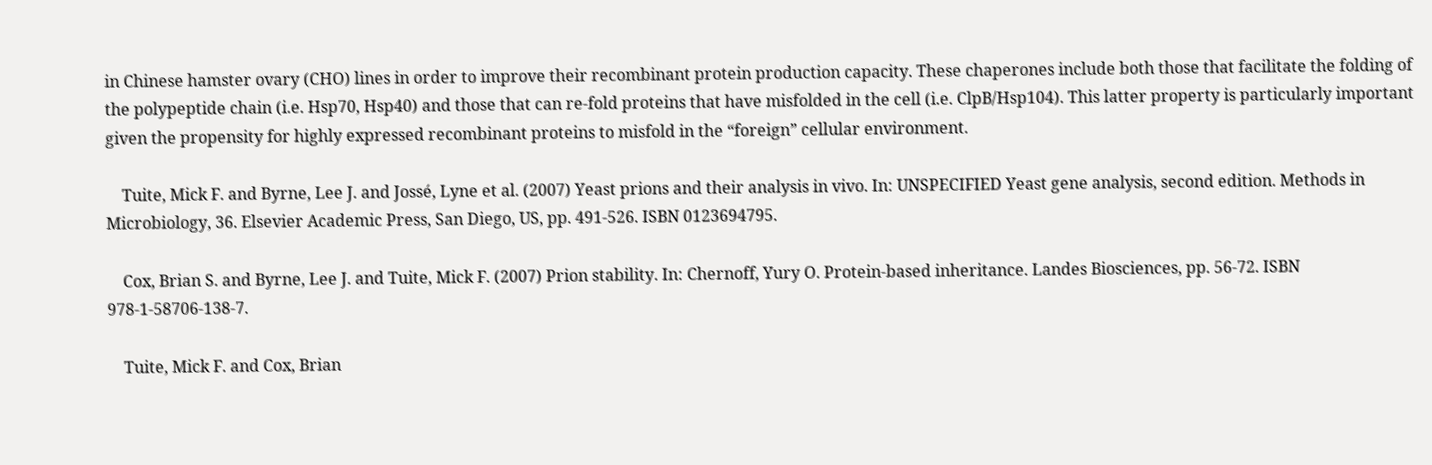in Chinese hamster ovary (CHO) lines in order to improve their recombinant protein production capacity. These chaperones include both those that facilitate the folding of the polypeptide chain (i.e. Hsp70, Hsp40) and those that can re-fold proteins that have misfolded in the cell (i.e. ClpB/Hsp104). This latter property is particularly important given the propensity for highly expressed recombinant proteins to misfold in the “foreign” cellular environment.

    Tuite, Mick F. and Byrne, Lee J. and Jossé, Lyne et al. (2007) Yeast prions and their analysis in vivo. In: UNSPECIFIED Yeast gene analysis, second edition. Methods in Microbiology, 36. Elsevier Academic Press, San Diego, US, pp. 491-526. ISBN 0123694795.

    Cox, Brian S. and Byrne, Lee J. and Tuite, Mick F. (2007) Prion stability. In: Chernoff, Yury O. Protein-based inheritance. Landes Biosciences, pp. 56-72. ISBN 978-1-58706-138-7.

    Tuite, Mick F. and Cox, Brian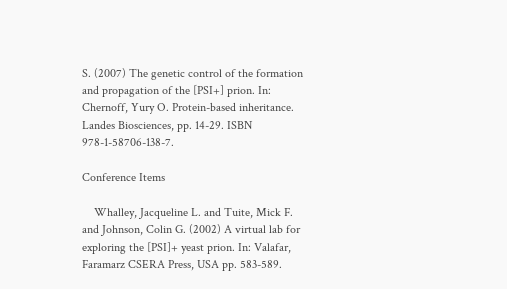S. (2007) The genetic control of the formation and propagation of the [PSI+] prion. In: Chernoff, Yury O. Protein-based inheritance. Landes Biosciences, pp. 14-29. ISBN 978-1-58706-138-7.

Conference Items

    Whalley, Jacqueline L. and Tuite, Mick F. and Johnson, Colin G. (2002) A virtual lab for exploring the [PSI]+ yeast prion. In: Valafar, Faramarz CSERA Press, USA pp. 583-589.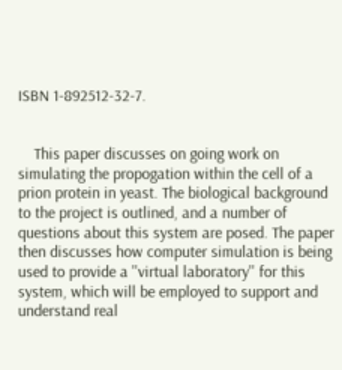ISBN 1-892512-32-7.


    This paper discusses on going work on simulating the propogation within the cell of a prion protein in yeast. The biological background to the project is outlined, and a number of questions about this system are posed. The paper then discusses how computer simulation is being used to provide a ''virtual laboratory'' for this system, which will be employed to support and understand real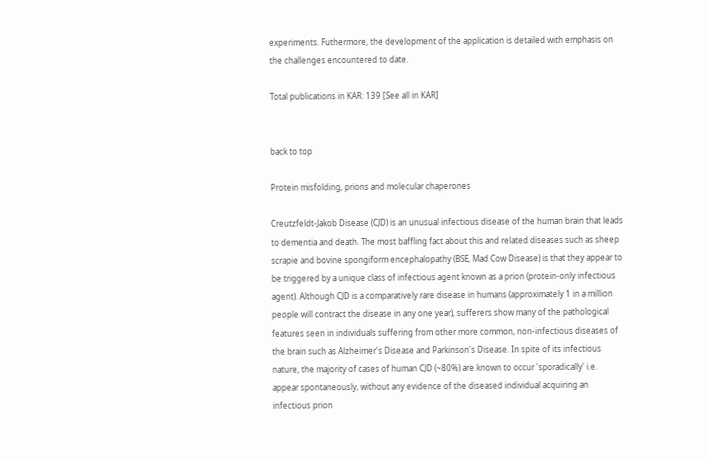experiments. Futhermore, the development of the application is detailed with emphasis on the challenges encountered to date.

Total publications in KAR: 139 [See all in KAR]


back to top

Protein misfolding, prions and molecular chaperones

Creutzfeldt-Jakob Disease (CJD) is an unusual infectious disease of the human brain that leads to dementia and death. The most baffling fact about this and related diseases such as sheep scrapie and bovine spongiform encephalopathy (BSE, Mad Cow Disease) is that they appear to be triggered by a unique class of infectious agent known as a prion (protein-only infectious agent). Although CJD is a comparatively rare disease in humans (approximately 1 in a million people will contract the disease in any one year), sufferers show many of the pathological features seen in individuals suffering from other more common, non-infectious diseases of the brain such as Alzheimer's Disease and Parkinson's Disease. In spite of its infectious nature, the majority of cases of human CJD (~80%) are known to occur 'sporadically' i.e. appear spontaneously, without any evidence of the diseased individual acquiring an infectious prion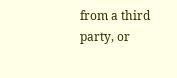from a third party, or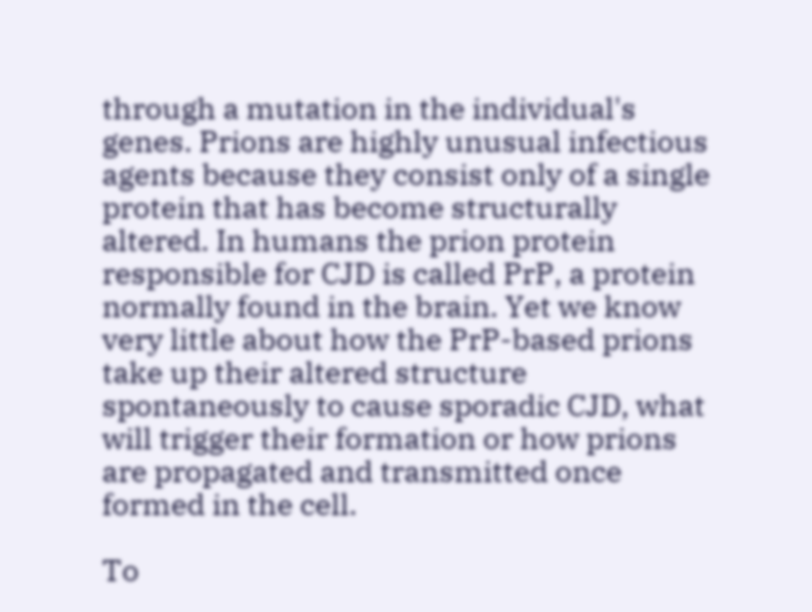through a mutation in the individual's genes. Prions are highly unusual infectious agents because they consist only of a single protein that has become structurally altered. In humans the prion protein responsible for CJD is called PrP, a protein normally found in the brain. Yet we know very little about how the PrP-based prions take up their altered structure spontaneously to cause sporadic CJD, what will trigger their formation or how prions are propagated and transmitted once formed in the cell.

To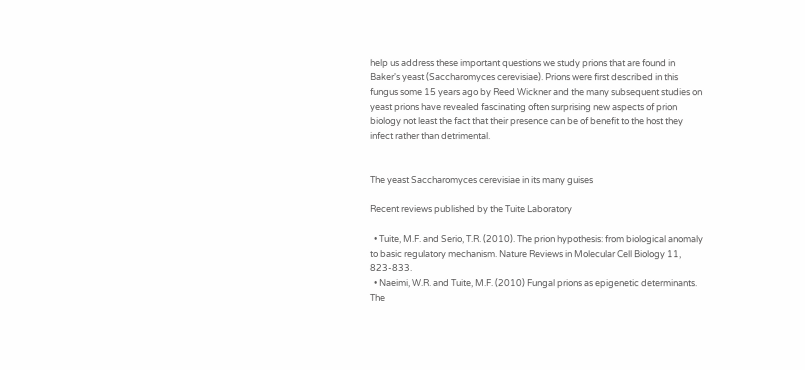help us address these important questions we study prions that are found in Baker's yeast (Saccharomyces cerevisiae). Prions were first described in this fungus some 15 years ago by Reed Wickner and the many subsequent studies on yeast prions have revealed fascinating often surprising new aspects of prion biology not least the fact that their presence can be of benefit to the host they infect rather than detrimental.


The yeast Saccharomyces cerevisiae in its many guises

Recent reviews published by the Tuite Laboratory

  • Tuite, M.F. and Serio, T.R. (2010). The prion hypothesis: from biological anomaly to basic regulatory mechanism. Nature Reviews in Molecular Cell Biology 11, 823-833.
  • Naeimi, W.R. and Tuite, M.F. (2010) Fungal prions as epigenetic determinants. The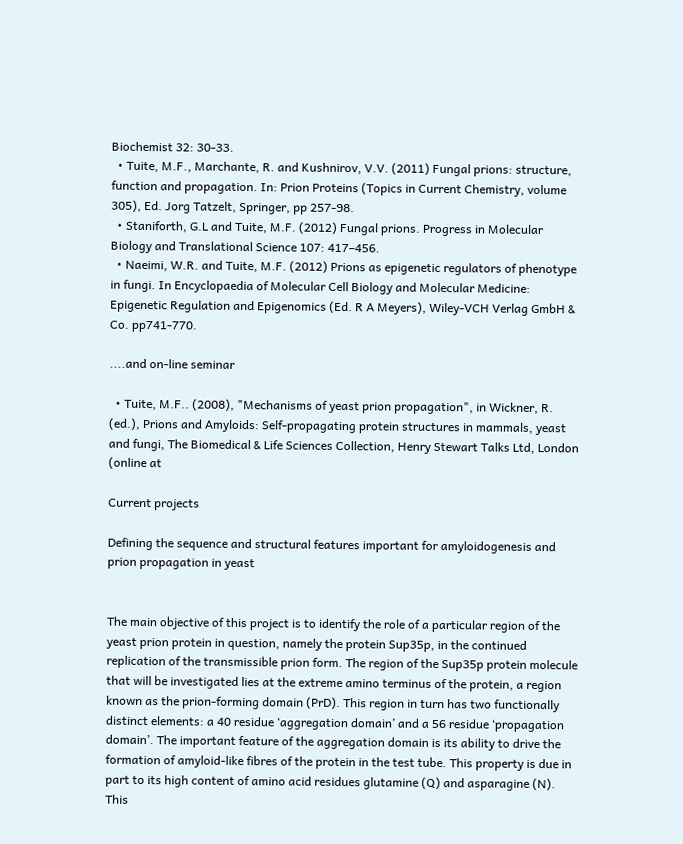Biochemist 32: 30-33.
  • Tuite, M.F., Marchante, R. and Kushnirov, V.V. (2011) Fungal prions: structure, function and propagation. In: Prion Proteins (Topics in Current Chemistry, volume 305), Ed. Jorg Tatzelt, Springer, pp 257-98.
  • Staniforth, G.L and Tuite, M.F. (2012) Fungal prions. Progress in Molecular Biology and Translational Science 107: 417–456.
  • Naeimi, W.R. and Tuite, M.F. (2012) Prions as epigenetic regulators of phenotype in fungi. In Encyclopaedia of Molecular Cell Biology and Molecular Medicine: Epigenetic Regulation and Epigenomics (Ed. R A Meyers), Wiley-VCH Verlag GmbH & Co. pp741-770.

....and on-line seminar

  • Tuite, M.F.. (2008), "Mechanisms of yeast prion propagation", in Wickner, R. (ed.), Prions and Amyloids: Self-propagating protein structures in mammals, yeast and fungi, The Biomedical & Life Sciences Collection, Henry Stewart Talks Ltd, London (online at

Current projects

Defining the sequence and structural features important for amyloidogenesis and prion propagation in yeast


The main objective of this project is to identify the role of a particular region of the yeast prion protein in question, namely the protein Sup35p, in the continued replication of the transmissible prion form. The region of the Sup35p protein molecule that will be investigated lies at the extreme amino terminus of the protein, a region known as the prion-forming domain (PrD). This region in turn has two functionally distinct elements: a 40 residue ‘aggregation domain’ and a 56 residue ‘propagation domain’. The important feature of the aggregation domain is its ability to drive the formation of amyloid-like fibres of the protein in the test tube. This property is due in part to its high content of amino acid residues glutamine (Q) and asparagine (N). This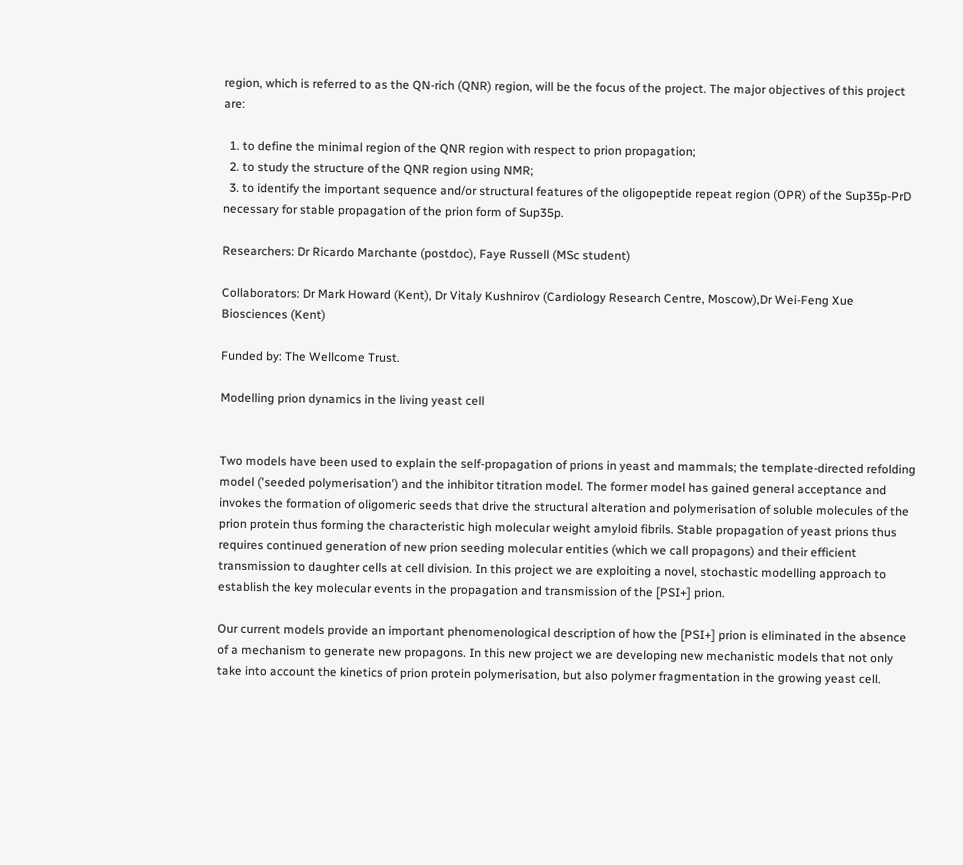region, which is referred to as the QN-rich (QNR) region, will be the focus of the project. The major objectives of this project are:

  1. to define the minimal region of the QNR region with respect to prion propagation;
  2. to study the structure of the QNR region using NMR;
  3. to identify the important sequence and/or structural features of the oligopeptide repeat region (OPR) of the Sup35p-PrD necessary for stable propagation of the prion form of Sup35p.

Researchers: Dr Ricardo Marchante (postdoc), Faye Russell (MSc student)

Collaborators: Dr Mark Howard (Kent), Dr Vitaly Kushnirov (Cardiology Research Centre, Moscow),Dr Wei-Feng Xue Biosciences (Kent)

Funded by: The Wellcome Trust.

Modelling prion dynamics in the living yeast cell


Two models have been used to explain the self-propagation of prions in yeast and mammals; the template-directed refolding model ('seeded polymerisation') and the inhibitor titration model. The former model has gained general acceptance and invokes the formation of oligomeric seeds that drive the structural alteration and polymerisation of soluble molecules of the prion protein thus forming the characteristic high molecular weight amyloid fibrils. Stable propagation of yeast prions thus requires continued generation of new prion seeding molecular entities (which we call propagons) and their efficient transmission to daughter cells at cell division. In this project we are exploiting a novel, stochastic modelling approach to establish the key molecular events in the propagation and transmission of the [PSI+] prion.

Our current models provide an important phenomenological description of how the [PSI+] prion is eliminated in the absence of a mechanism to generate new propagons. In this new project we are developing new mechanistic models that not only take into account the kinetics of prion protein polymerisation, but also polymer fragmentation in the growing yeast cell.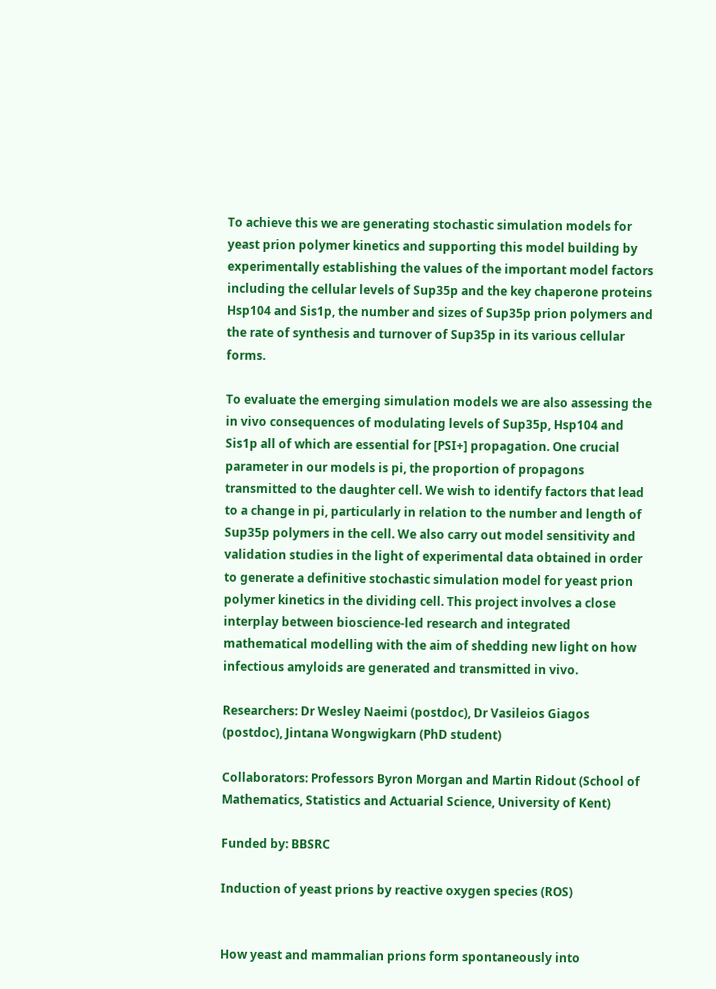To achieve this we are generating stochastic simulation models for yeast prion polymer kinetics and supporting this model building by experimentally establishing the values of the important model factors including the cellular levels of Sup35p and the key chaperone proteins Hsp104 and Sis1p, the number and sizes of Sup35p prion polymers and the rate of synthesis and turnover of Sup35p in its various cellular forms.

To evaluate the emerging simulation models we are also assessing the in vivo consequences of modulating levels of Sup35p, Hsp104 and Sis1p all of which are essential for [PSI+] propagation. One crucial parameter in our models is pi, the proportion of propagons transmitted to the daughter cell. We wish to identify factors that lead to a change in pi, particularly in relation to the number and length of Sup35p polymers in the cell. We also carry out model sensitivity and validation studies in the light of experimental data obtained in order to generate a definitive stochastic simulation model for yeast prion polymer kinetics in the dividing cell. This project involves a close interplay between bioscience-led research and integrated mathematical modelling with the aim of shedding new light on how infectious amyloids are generated and transmitted in vivo.

Researchers: Dr Wesley Naeimi (postdoc), Dr Vasileios Giagos (postdoc), Jintana Wongwigkarn (PhD student)

Collaborators: Professors Byron Morgan and Martin Ridout (School of Mathematics, Statistics and Actuarial Science, University of Kent)

Funded by: BBSRC

Induction of yeast prions by reactive oxygen species (ROS)


How yeast and mammalian prions form spontaneously into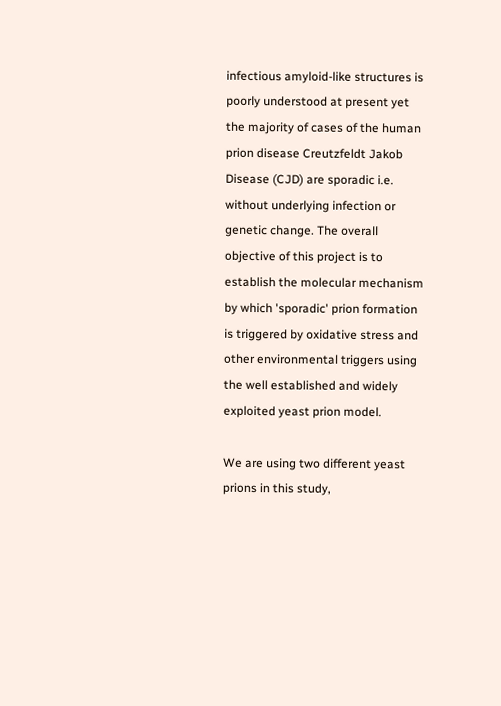infectious amyloid-like structures is poorly understood at present yet the majority of cases of the human prion disease Creutzfeldt Jakob Disease (CJD) are sporadic i.e. without underlying infection or genetic change. The overall objective of this project is to establish the molecular mechanism by which 'sporadic' prion formation is triggered by oxidative stress and other environmental triggers using the well established and widely exploited yeast prion model.

We are using two different yeast prions in this study,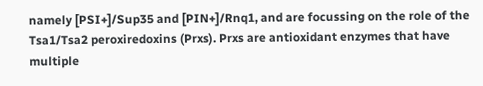namely [PSI+]/Sup35 and [PIN+]/Rnq1, and are focussing on the role of the Tsa1/Tsa2 peroxiredoxins (Prxs). Prxs are antioxidant enzymes that have multiple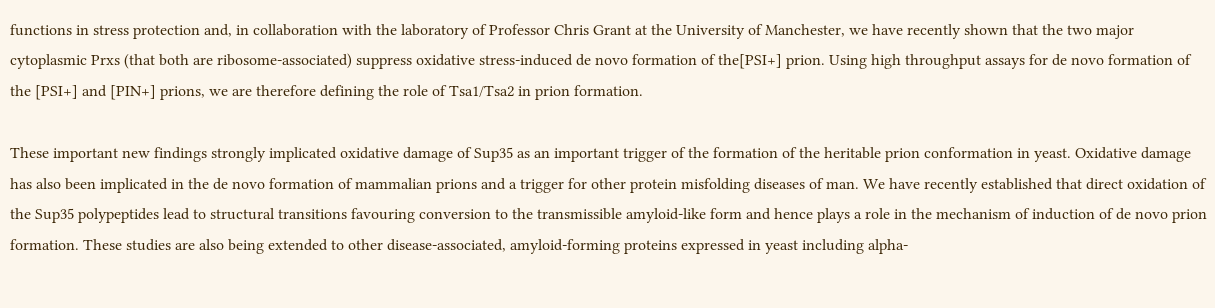functions in stress protection and, in collaboration with the laboratory of Professor Chris Grant at the University of Manchester, we have recently shown that the two major cytoplasmic Prxs (that both are ribosome-associated) suppress oxidative stress-induced de novo formation of the[PSI+] prion. Using high throughput assays for de novo formation of the [PSI+] and [PIN+] prions, we are therefore defining the role of Tsa1/Tsa2 in prion formation.

These important new findings strongly implicated oxidative damage of Sup35 as an important trigger of the formation of the heritable prion conformation in yeast. Oxidative damage has also been implicated in the de novo formation of mammalian prions and a trigger for other protein misfolding diseases of man. We have recently established that direct oxidation of the Sup35 polypeptides lead to structural transitions favouring conversion to the transmissible amyloid-like form and hence plays a role in the mechanism of induction of de novo prion formation. These studies are also being extended to other disease-associated, amyloid-forming proteins expressed in yeast including alpha-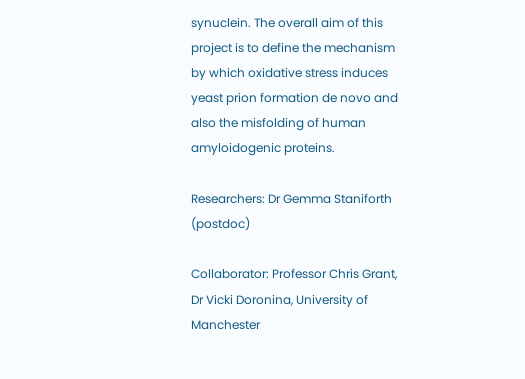synuclein. The overall aim of this project is to define the mechanism by which oxidative stress induces yeast prion formation de novo and also the misfolding of human amyloidogenic proteins.

Researchers: Dr Gemma Staniforth (postdoc)

Collaborator: Professor Chris Grant, Dr Vicki Doronina, University of Manchester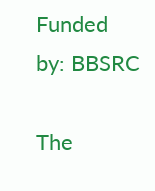Funded by: BBSRC

The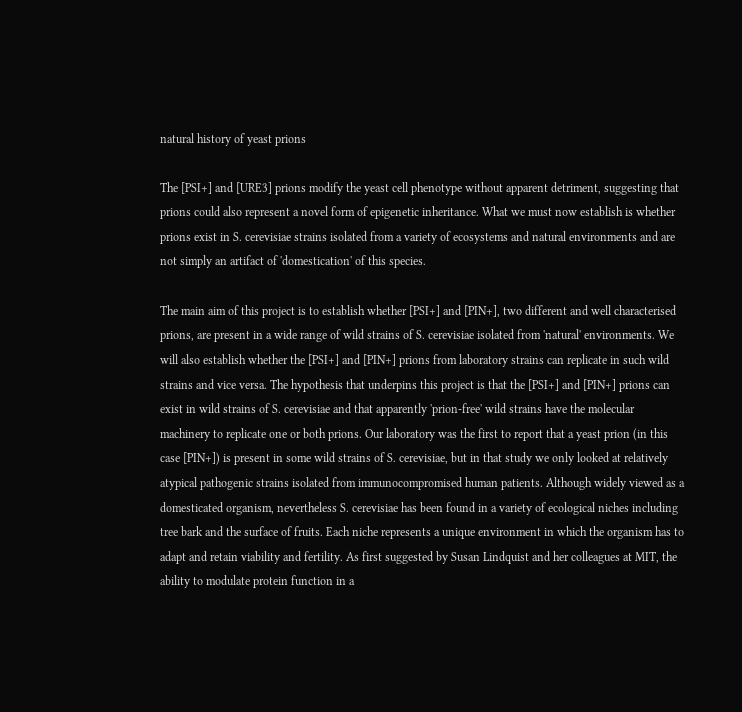natural history of yeast prions

The [PSI+] and [URE3] prions modify the yeast cell phenotype without apparent detriment, suggesting that prions could also represent a novel form of epigenetic inheritance. What we must now establish is whether prions exist in S. cerevisiae strains isolated from a variety of ecosystems and natural environments and are not simply an artifact of 'domestication' of this species.

The main aim of this project is to establish whether [PSI+] and [PIN+], two different and well characterised prions, are present in a wide range of wild strains of S. cerevisiae isolated from 'natural' environments. We will also establish whether the [PSI+] and [PIN+] prions from laboratory strains can replicate in such wild strains and vice versa. The hypothesis that underpins this project is that the [PSI+] and [PIN+] prions can exist in wild strains of S. cerevisiae and that apparently 'prion-free' wild strains have the molecular machinery to replicate one or both prions. Our laboratory was the first to report that a yeast prion (in this case [PIN+]) is present in some wild strains of S. cerevisiae, but in that study we only looked at relatively atypical pathogenic strains isolated from immunocompromised human patients. Although widely viewed as a domesticated organism, nevertheless S. cerevisiae has been found in a variety of ecological niches including tree bark and the surface of fruits. Each niche represents a unique environment in which the organism has to adapt and retain viability and fertility. As first suggested by Susan Lindquist and her colleagues at MIT, the ability to modulate protein function in a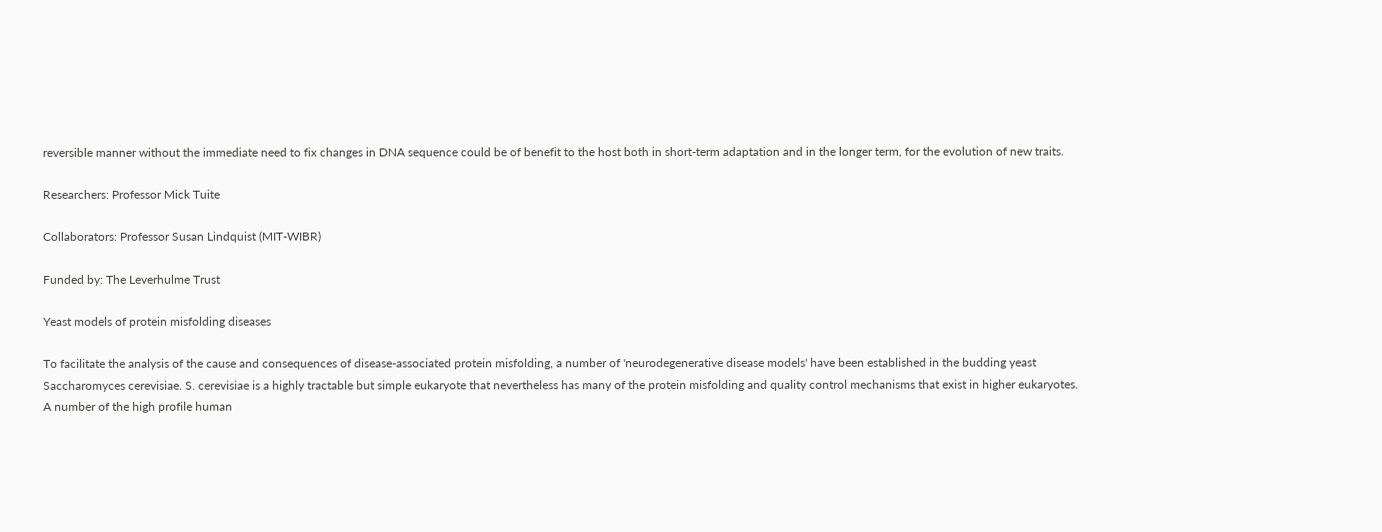reversible manner without the immediate need to fix changes in DNA sequence could be of benefit to the host both in short-term adaptation and in the longer term, for the evolution of new traits.

Researchers: Professor Mick Tuite

Collaborators: Professor Susan Lindquist (MIT-WIBR)

Funded by: The Leverhulme Trust

Yeast models of protein misfolding diseases

To facilitate the analysis of the cause and consequences of disease-associated protein misfolding, a number of 'neurodegenerative disease models' have been established in the budding yeast Saccharomyces cerevisiae. S. cerevisiae is a highly tractable but simple eukaryote that nevertheless has many of the protein misfolding and quality control mechanisms that exist in higher eukaryotes. A number of the high profile human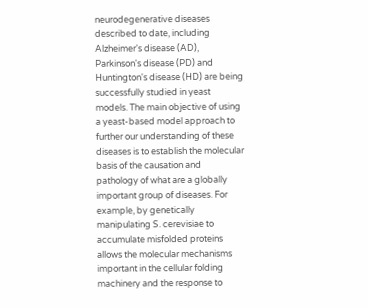neurodegenerative diseases described to date, including Alzheimer's disease (AD), Parkinson's disease (PD) and Huntington's disease (HD) are being successfully studied in yeast models. The main objective of using a yeast-based model approach to further our understanding of these diseases is to establish the molecular basis of the causation and pathology of what are a globally important group of diseases. For example, by genetically manipulating S. cerevisiae to accumulate misfolded proteins allows the molecular mechanisms important in the cellular folding machinery and the response to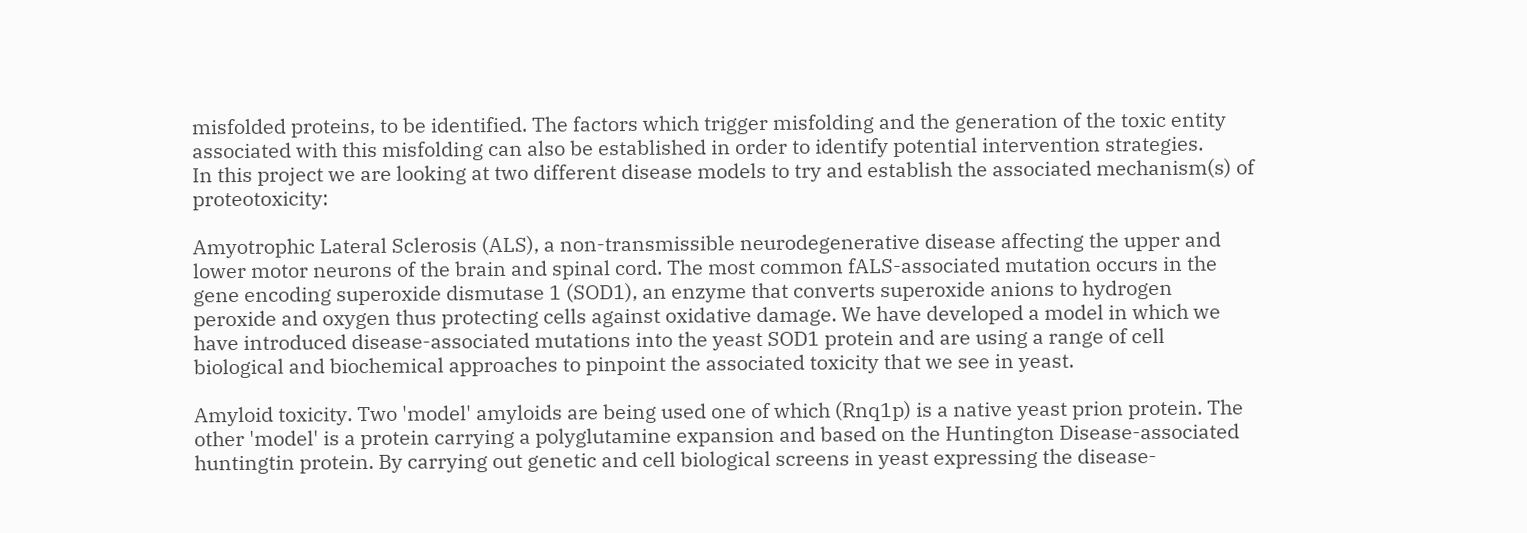misfolded proteins, to be identified. The factors which trigger misfolding and the generation of the toxic entity associated with this misfolding can also be established in order to identify potential intervention strategies.
In this project we are looking at two different disease models to try and establish the associated mechanism(s) of proteotoxicity:

Amyotrophic Lateral Sclerosis (ALS), a non-transmissible neurodegenerative disease affecting the upper and lower motor neurons of the brain and spinal cord. The most common fALS-associated mutation occurs in the gene encoding superoxide dismutase 1 (SOD1), an enzyme that converts superoxide anions to hydrogen peroxide and oxygen thus protecting cells against oxidative damage. We have developed a model in which we have introduced disease-associated mutations into the yeast SOD1 protein and are using a range of cell biological and biochemical approaches to pinpoint the associated toxicity that we see in yeast.

Amyloid toxicity. Two 'model' amyloids are being used one of which (Rnq1p) is a native yeast prion protein. The other 'model' is a protein carrying a polyglutamine expansion and based on the Huntington Disease-associated huntingtin protein. By carrying out genetic and cell biological screens in yeast expressing the disease-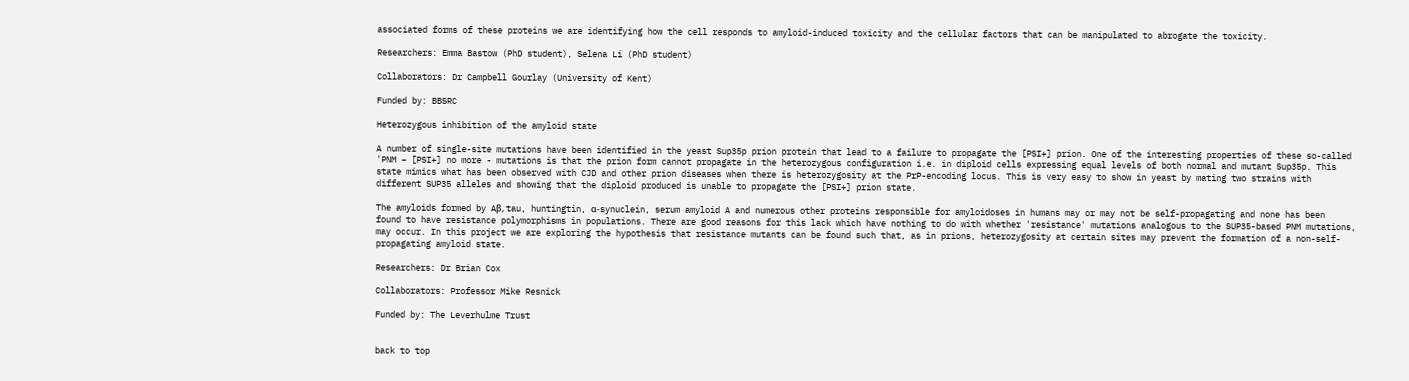associated forms of these proteins we are identifying how the cell responds to amyloid-induced toxicity and the cellular factors that can be manipulated to abrogate the toxicity.

Researchers: Emma Bastow (PhD student), Selena Li (PhD student)

Collaborators: Dr Campbell Gourlay (University of Kent)

Funded by: BBSRC

Heterozygous inhibition of the amyloid state

A number of single-site mutations have been identified in the yeast Sup35p prion protein that lead to a failure to propagate the [PSI+] prion. One of the interesting properties of these so-called 'PNM – [PSI+] no more - mutations is that the prion form cannot propagate in the heterozygous configuration i.e. in diploid cells expressing equal levels of both normal and mutant Sup35p. This state mimics what has been observed with CJD and other prion diseases when there is heterozygosity at the PrP-encoding locus. This is very easy to show in yeast by mating two strains with different SUP35 alleles and showing that the diploid produced is unable to propagate the [PSI+] prion state.

The amyloids formed by Aβ, tau, huntingtin, α-synuclein, serum amyloid A and numerous other proteins responsible for amyloidoses in humans may or may not be self-propagating and none has been found to have resistance polymorphisms in populations. There are good reasons for this lack which have nothing to do with whether 'resistance' mutations analogous to the SUP35-based PNM mutations, may occur. In this project we are exploring the hypothesis that resistance mutants can be found such that, as in prions, heterozygosity at certain sites may prevent the formation of a non-self-propagating amyloid state.

Researchers: Dr Brian Cox

Collaborators: Professor Mike Resnick

Funded by: The Leverhulme Trust


back to top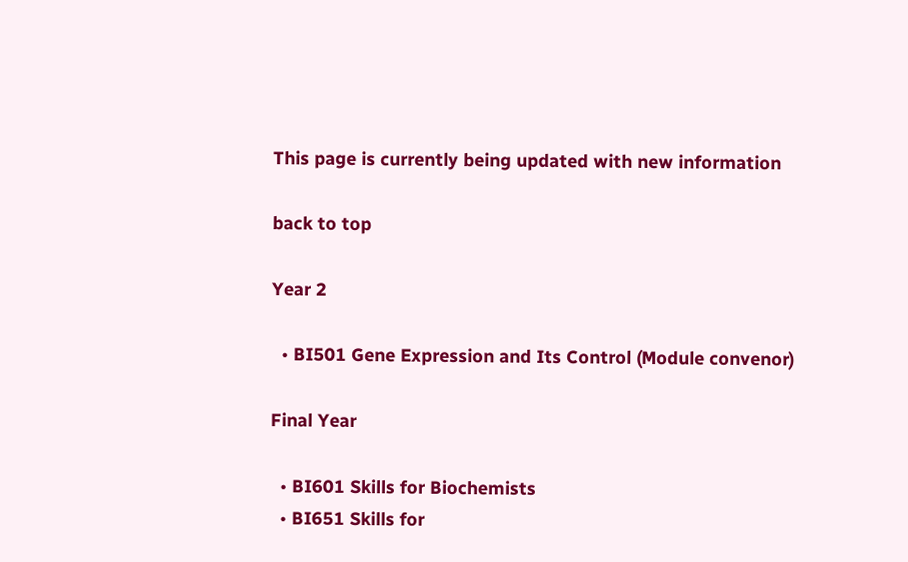This page is currently being updated with new information

back to top

Year 2

  • BI501 Gene Expression and Its Control (Module convenor)

Final Year

  • BI601 Skills for Biochemists
  • BI651 Skills for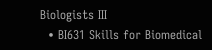Biologists III
  • BI631 Skills for Biomedical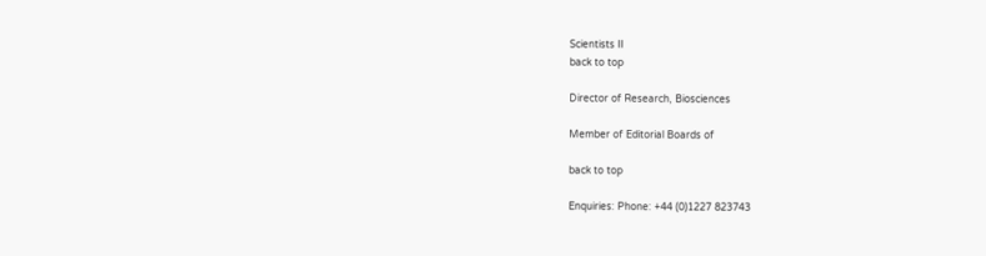Scientists II
back to top

Director of Research, Biosciences

Member of Editorial Boards of

back to top

Enquiries: Phone: +44 (0)1227 823743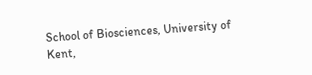School of Biosciences, University of Kent,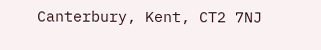Canterbury, Kent, CT2 7NJ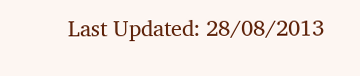Last Updated: 28/08/2013